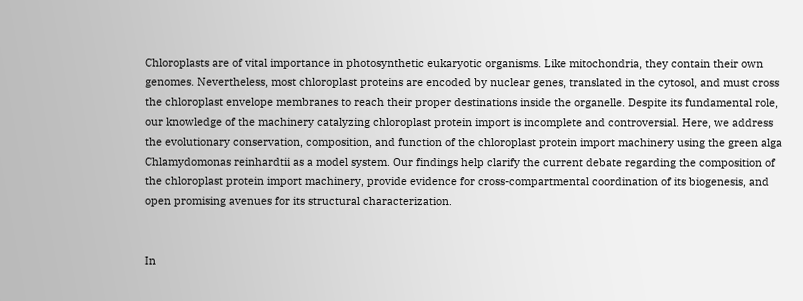Chloroplasts are of vital importance in photosynthetic eukaryotic organisms. Like mitochondria, they contain their own genomes. Nevertheless, most chloroplast proteins are encoded by nuclear genes, translated in the cytosol, and must cross the chloroplast envelope membranes to reach their proper destinations inside the organelle. Despite its fundamental role, our knowledge of the machinery catalyzing chloroplast protein import is incomplete and controversial. Here, we address the evolutionary conservation, composition, and function of the chloroplast protein import machinery using the green alga Chlamydomonas reinhardtii as a model system. Our findings help clarify the current debate regarding the composition of the chloroplast protein import machinery, provide evidence for cross-compartmental coordination of its biogenesis, and open promising avenues for its structural characterization.


In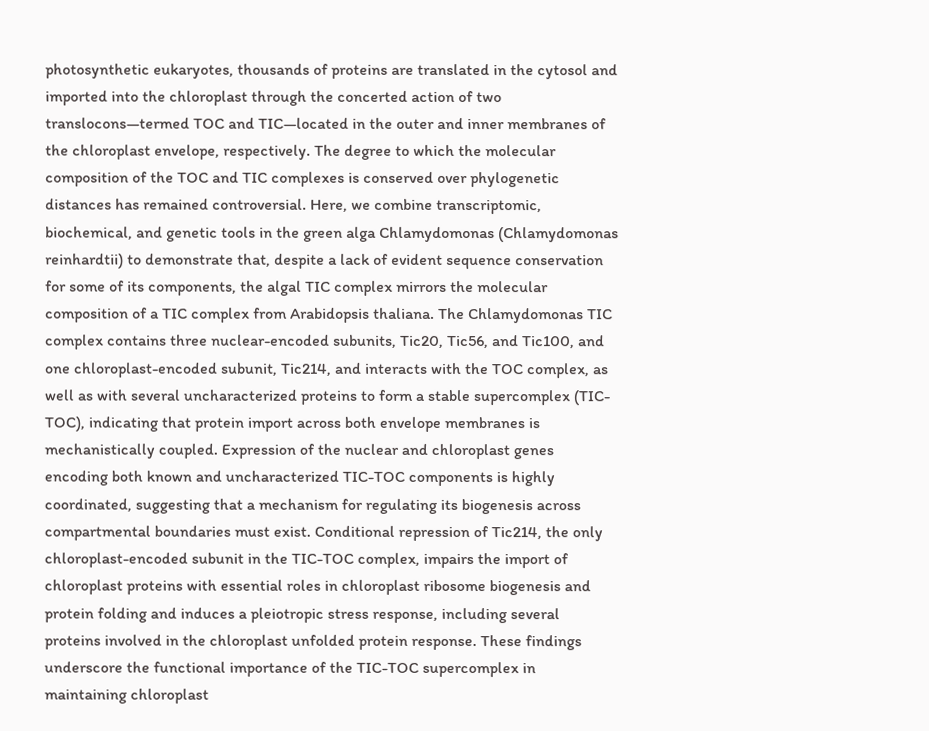photosynthetic eukaryotes, thousands of proteins are translated in the cytosol and imported into the chloroplast through the concerted action of two translocons—termed TOC and TIC—located in the outer and inner membranes of the chloroplast envelope, respectively. The degree to which the molecular composition of the TOC and TIC complexes is conserved over phylogenetic distances has remained controversial. Here, we combine transcriptomic, biochemical, and genetic tools in the green alga Chlamydomonas (Chlamydomonas reinhardtii) to demonstrate that, despite a lack of evident sequence conservation for some of its components, the algal TIC complex mirrors the molecular composition of a TIC complex from Arabidopsis thaliana. The Chlamydomonas TIC complex contains three nuclear-encoded subunits, Tic20, Tic56, and Tic100, and one chloroplast-encoded subunit, Tic214, and interacts with the TOC complex, as well as with several uncharacterized proteins to form a stable supercomplex (TIC-TOC), indicating that protein import across both envelope membranes is mechanistically coupled. Expression of the nuclear and chloroplast genes encoding both known and uncharacterized TIC-TOC components is highly coordinated, suggesting that a mechanism for regulating its biogenesis across compartmental boundaries must exist. Conditional repression of Tic214, the only chloroplast-encoded subunit in the TIC-TOC complex, impairs the import of chloroplast proteins with essential roles in chloroplast ribosome biogenesis and protein folding and induces a pleiotropic stress response, including several proteins involved in the chloroplast unfolded protein response. These findings underscore the functional importance of the TIC-TOC supercomplex in maintaining chloroplast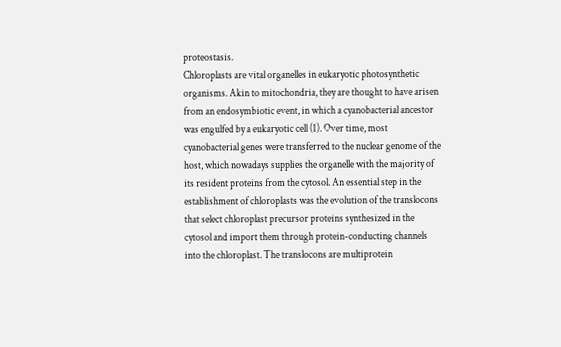proteostasis.
Chloroplasts are vital organelles in eukaryotic photosynthetic organisms. Akin to mitochondria, they are thought to have arisen from an endosymbiotic event, in which a cyanobacterial ancestor was engulfed by a eukaryotic cell (1). Over time, most cyanobacterial genes were transferred to the nuclear genome of the host, which nowadays supplies the organelle with the majority of its resident proteins from the cytosol. An essential step in the establishment of chloroplasts was the evolution of the translocons that select chloroplast precursor proteins synthesized in the cytosol and import them through protein-conducting channels into the chloroplast. The translocons are multiprotein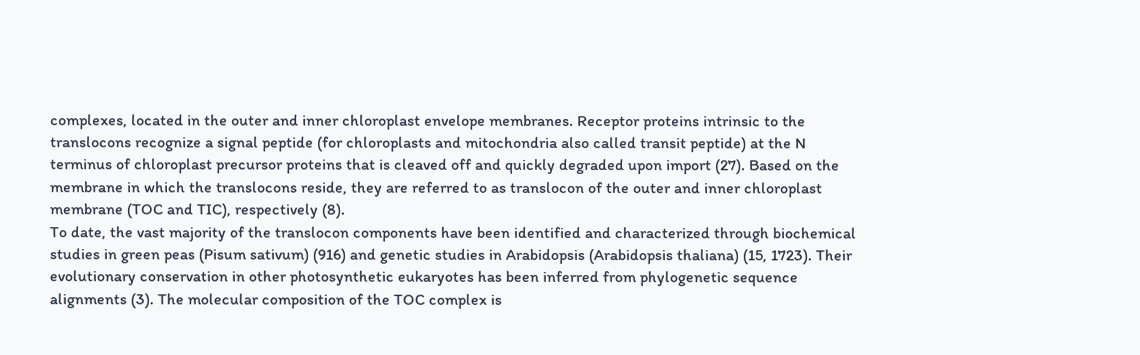complexes, located in the outer and inner chloroplast envelope membranes. Receptor proteins intrinsic to the translocons recognize a signal peptide (for chloroplasts and mitochondria also called transit peptide) at the N terminus of chloroplast precursor proteins that is cleaved off and quickly degraded upon import (27). Based on the membrane in which the translocons reside, they are referred to as translocon of the outer and inner chloroplast membrane (TOC and TIC), respectively (8).
To date, the vast majority of the translocon components have been identified and characterized through biochemical studies in green peas (Pisum sativum) (916) and genetic studies in Arabidopsis (Arabidopsis thaliana) (15, 1723). Their evolutionary conservation in other photosynthetic eukaryotes has been inferred from phylogenetic sequence alignments (3). The molecular composition of the TOC complex is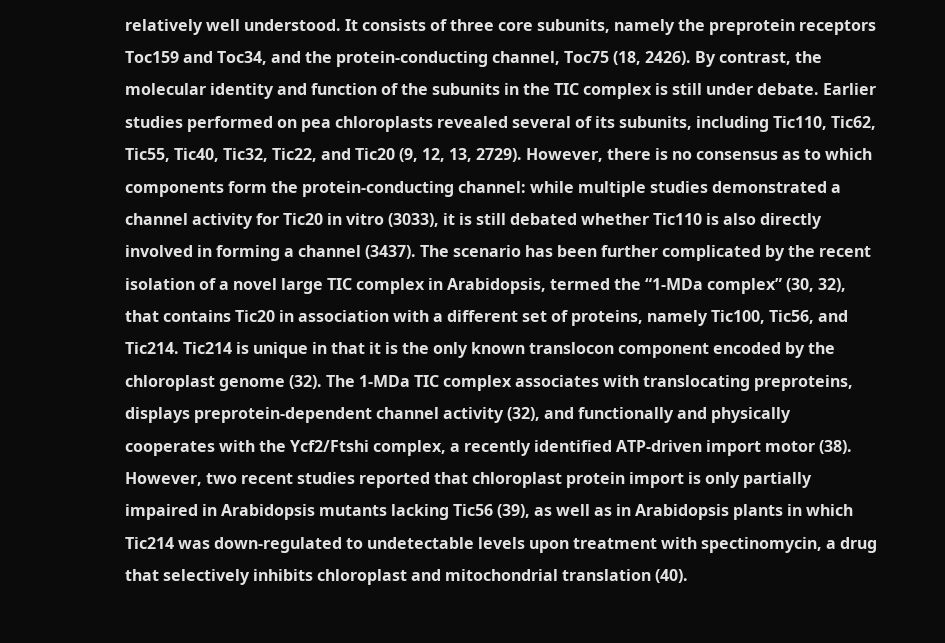relatively well understood. It consists of three core subunits, namely the preprotein receptors Toc159 and Toc34, and the protein-conducting channel, Toc75 (18, 2426). By contrast, the molecular identity and function of the subunits in the TIC complex is still under debate. Earlier studies performed on pea chloroplasts revealed several of its subunits, including Tic110, Tic62, Tic55, Tic40, Tic32, Tic22, and Tic20 (9, 12, 13, 2729). However, there is no consensus as to which components form the protein-conducting channel: while multiple studies demonstrated a channel activity for Tic20 in vitro (3033), it is still debated whether Tic110 is also directly involved in forming a channel (3437). The scenario has been further complicated by the recent isolation of a novel large TIC complex in Arabidopsis, termed the “1-MDa complex” (30, 32), that contains Tic20 in association with a different set of proteins, namely Tic100, Tic56, and Tic214. Tic214 is unique in that it is the only known translocon component encoded by the chloroplast genome (32). The 1-MDa TIC complex associates with translocating preproteins, displays preprotein-dependent channel activity (32), and functionally and physically cooperates with the Ycf2/Ftshi complex, a recently identified ATP-driven import motor (38). However, two recent studies reported that chloroplast protein import is only partially impaired in Arabidopsis mutants lacking Tic56 (39), as well as in Arabidopsis plants in which Tic214 was down-regulated to undetectable levels upon treatment with spectinomycin, a drug that selectively inhibits chloroplast and mitochondrial translation (40).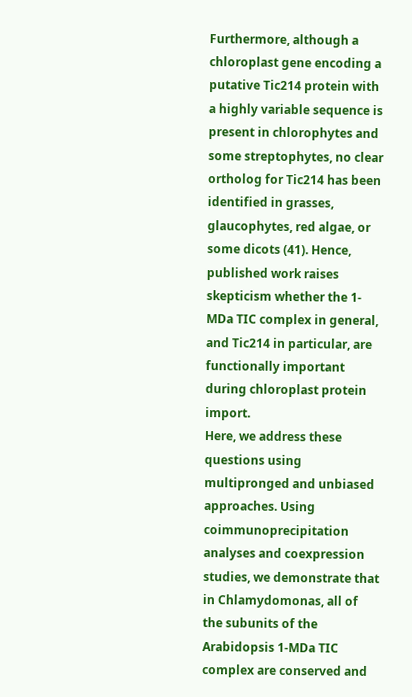Furthermore, although a chloroplast gene encoding a putative Tic214 protein with a highly variable sequence is present in chlorophytes and some streptophytes, no clear ortholog for Tic214 has been identified in grasses, glaucophytes, red algae, or some dicots (41). Hence, published work raises skepticism whether the 1-MDa TIC complex in general, and Tic214 in particular, are functionally important during chloroplast protein import.
Here, we address these questions using multipronged and unbiased approaches. Using coimmunoprecipitation analyses and coexpression studies, we demonstrate that in Chlamydomonas, all of the subunits of the Arabidopsis 1-MDa TIC complex are conserved and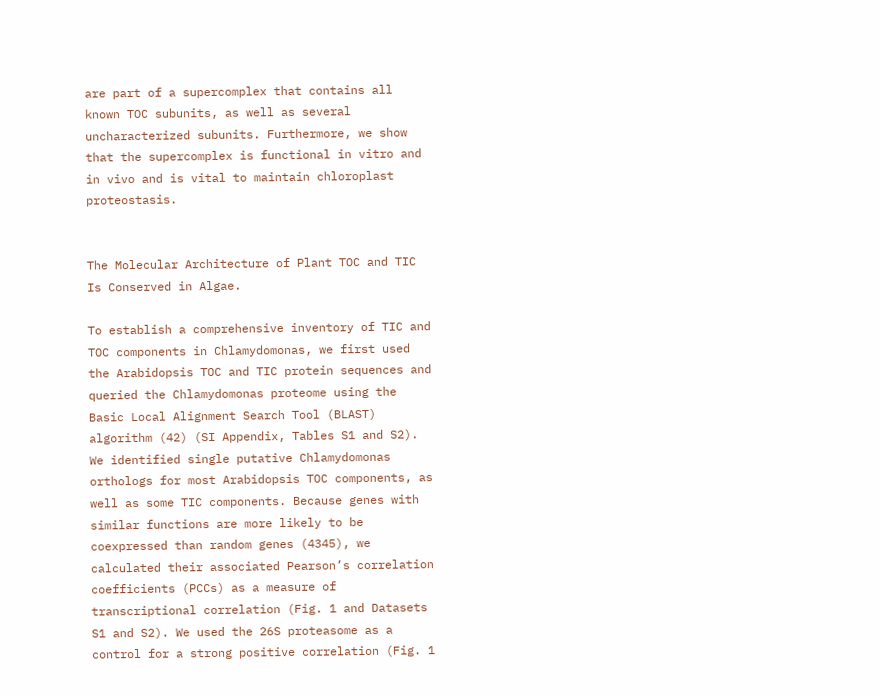are part of a supercomplex that contains all known TOC subunits, as well as several uncharacterized subunits. Furthermore, we show that the supercomplex is functional in vitro and in vivo and is vital to maintain chloroplast proteostasis.


The Molecular Architecture of Plant TOC and TIC Is Conserved in Algae.

To establish a comprehensive inventory of TIC and TOC components in Chlamydomonas, we first used the Arabidopsis TOC and TIC protein sequences and queried the Chlamydomonas proteome using the Basic Local Alignment Search Tool (BLAST) algorithm (42) (SI Appendix, Tables S1 and S2). We identified single putative Chlamydomonas orthologs for most Arabidopsis TOC components, as well as some TIC components. Because genes with similar functions are more likely to be coexpressed than random genes (4345), we calculated their associated Pearson’s correlation coefficients (PCCs) as a measure of transcriptional correlation (Fig. 1 and Datasets S1 and S2). We used the 26S proteasome as a control for a strong positive correlation (Fig. 1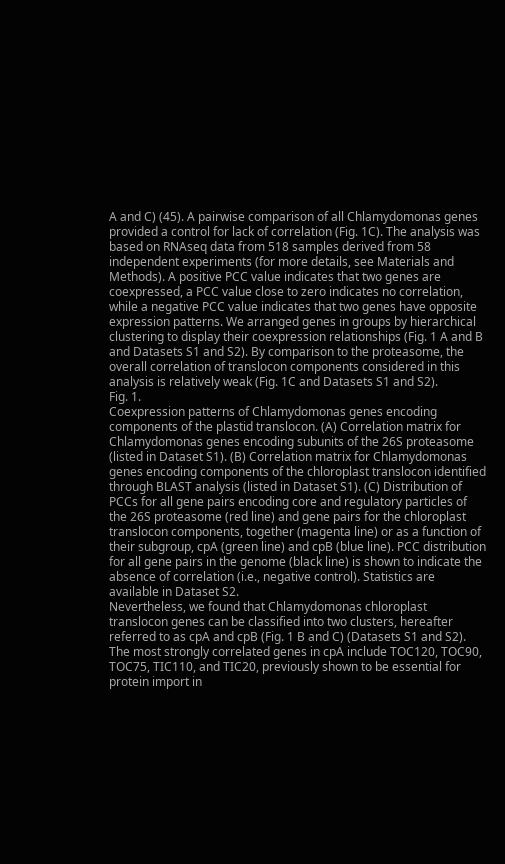A and C) (45). A pairwise comparison of all Chlamydomonas genes provided a control for lack of correlation (Fig. 1C). The analysis was based on RNAseq data from 518 samples derived from 58 independent experiments (for more details, see Materials and Methods). A positive PCC value indicates that two genes are coexpressed, a PCC value close to zero indicates no correlation, while a negative PCC value indicates that two genes have opposite expression patterns. We arranged genes in groups by hierarchical clustering to display their coexpression relationships (Fig. 1 A and B and Datasets S1 and S2). By comparison to the proteasome, the overall correlation of translocon components considered in this analysis is relatively weak (Fig. 1C and Datasets S1 and S2).
Fig. 1.
Coexpression patterns of Chlamydomonas genes encoding components of the plastid translocon. (A) Correlation matrix for Chlamydomonas genes encoding subunits of the 26S proteasome (listed in Dataset S1). (B) Correlation matrix for Chlamydomonas genes encoding components of the chloroplast translocon identified through BLAST analysis (listed in Dataset S1). (C) Distribution of PCCs for all gene pairs encoding core and regulatory particles of the 26S proteasome (red line) and gene pairs for the chloroplast translocon components, together (magenta line) or as a function of their subgroup, cpA (green line) and cpB (blue line). PCC distribution for all gene pairs in the genome (black line) is shown to indicate the absence of correlation (i.e., negative control). Statistics are available in Dataset S2.
Nevertheless, we found that Chlamydomonas chloroplast translocon genes can be classified into two clusters, hereafter referred to as cpA and cpB (Fig. 1 B and C) (Datasets S1 and S2). The most strongly correlated genes in cpA include TOC120, TOC90, TOC75, TIC110, and TIC20, previously shown to be essential for protein import in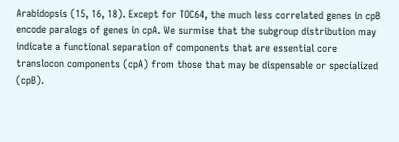Arabidopsis (15, 16, 18). Except for TOC64, the much less correlated genes in cpB encode paralogs of genes in cpA. We surmise that the subgroup distribution may indicate a functional separation of components that are essential core translocon components (cpA) from those that may be dispensable or specialized (cpB).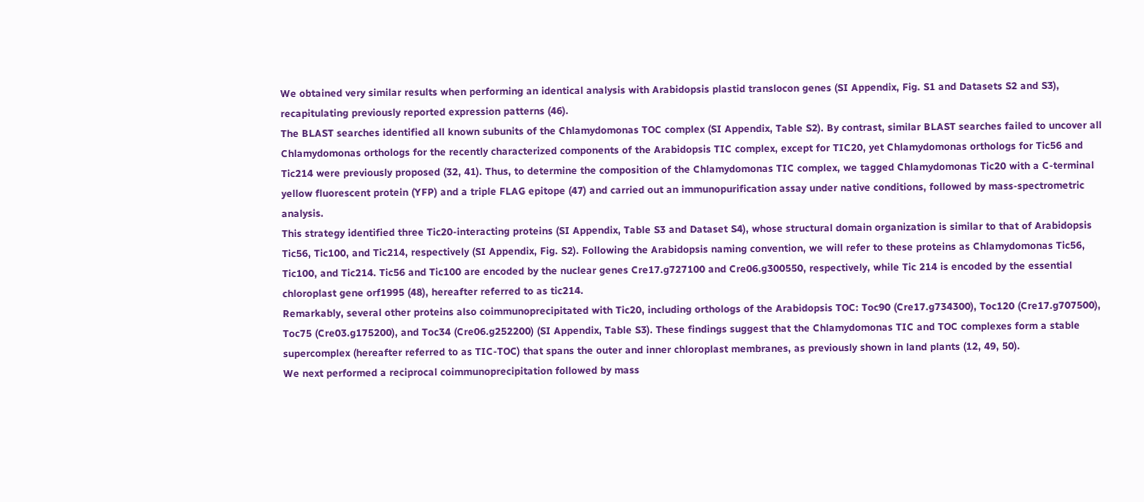We obtained very similar results when performing an identical analysis with Arabidopsis plastid translocon genes (SI Appendix, Fig. S1 and Datasets S2 and S3), recapitulating previously reported expression patterns (46).
The BLAST searches identified all known subunits of the Chlamydomonas TOC complex (SI Appendix, Table S2). By contrast, similar BLAST searches failed to uncover all Chlamydomonas orthologs for the recently characterized components of the Arabidopsis TIC complex, except for TIC20, yet Chlamydomonas orthologs for Tic56 and Tic214 were previously proposed (32, 41). Thus, to determine the composition of the Chlamydomonas TIC complex, we tagged Chlamydomonas Tic20 with a C-terminal yellow fluorescent protein (YFP) and a triple FLAG epitope (47) and carried out an immunopurification assay under native conditions, followed by mass-spectrometric analysis.
This strategy identified three Tic20-interacting proteins (SI Appendix, Table S3 and Dataset S4), whose structural domain organization is similar to that of Arabidopsis Tic56, Tic100, and Tic214, respectively (SI Appendix, Fig. S2). Following the Arabidopsis naming convention, we will refer to these proteins as Chlamydomonas Tic56, Tic100, and Tic214. Tic56 and Tic100 are encoded by the nuclear genes Cre17.g727100 and Cre06.g300550, respectively, while Tic 214 is encoded by the essential chloroplast gene orf1995 (48), hereafter referred to as tic214.
Remarkably, several other proteins also coimmunoprecipitated with Tic20, including orthologs of the Arabidopsis TOC: Toc90 (Cre17.g734300), Toc120 (Cre17.g707500), Toc75 (Cre03.g175200), and Toc34 (Cre06.g252200) (SI Appendix, Table S3). These findings suggest that the Chlamydomonas TIC and TOC complexes form a stable supercomplex (hereafter referred to as TIC-TOC) that spans the outer and inner chloroplast membranes, as previously shown in land plants (12, 49, 50).
We next performed a reciprocal coimmunoprecipitation followed by mass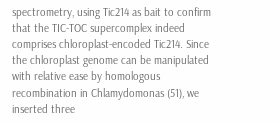spectrometry, using Tic214 as bait to confirm that the TIC-TOC supercomplex indeed comprises chloroplast-encoded Tic214. Since the chloroplast genome can be manipulated with relative ease by homologous recombination in Chlamydomonas (51), we inserted three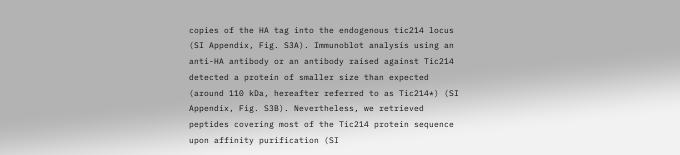copies of the HA tag into the endogenous tic214 locus (SI Appendix, Fig. S3A). Immunoblot analysis using an anti-HA antibody or an antibody raised against Tic214 detected a protein of smaller size than expected (around 110 kDa, hereafter referred to as Tic214*) (SI Appendix, Fig. S3B). Nevertheless, we retrieved peptides covering most of the Tic214 protein sequence upon affinity purification (SI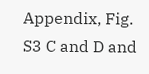Appendix, Fig. S3 C and D and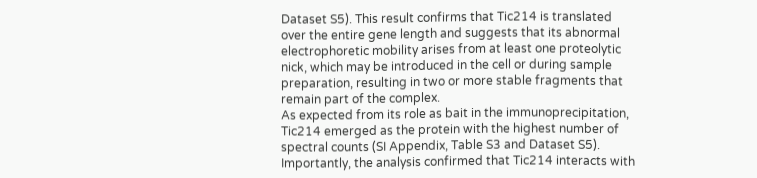Dataset S5). This result confirms that Tic214 is translated over the entire gene length and suggests that its abnormal electrophoretic mobility arises from at least one proteolytic nick, which may be introduced in the cell or during sample preparation, resulting in two or more stable fragments that remain part of the complex.
As expected from its role as bait in the immunoprecipitation, Tic214 emerged as the protein with the highest number of spectral counts (SI Appendix, Table S3 and Dataset S5). Importantly, the analysis confirmed that Tic214 interacts with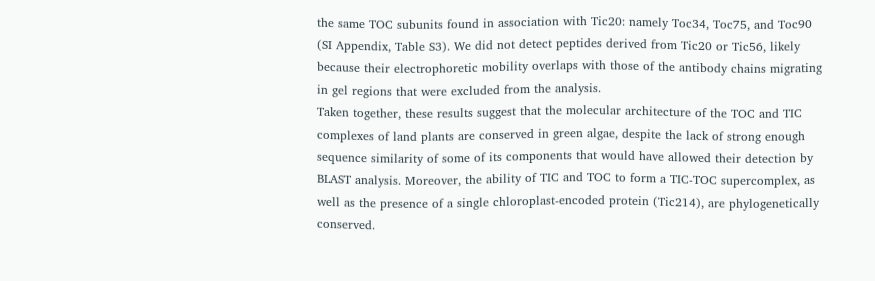the same TOC subunits found in association with Tic20: namely Toc34, Toc75, and Toc90 (SI Appendix, Table S3). We did not detect peptides derived from Tic20 or Tic56, likely because their electrophoretic mobility overlaps with those of the antibody chains migrating in gel regions that were excluded from the analysis.
Taken together, these results suggest that the molecular architecture of the TOC and TIC complexes of land plants are conserved in green algae, despite the lack of strong enough sequence similarity of some of its components that would have allowed their detection by BLAST analysis. Moreover, the ability of TIC and TOC to form a TIC-TOC supercomplex, as well as the presence of a single chloroplast-encoded protein (Tic214), are phylogenetically conserved.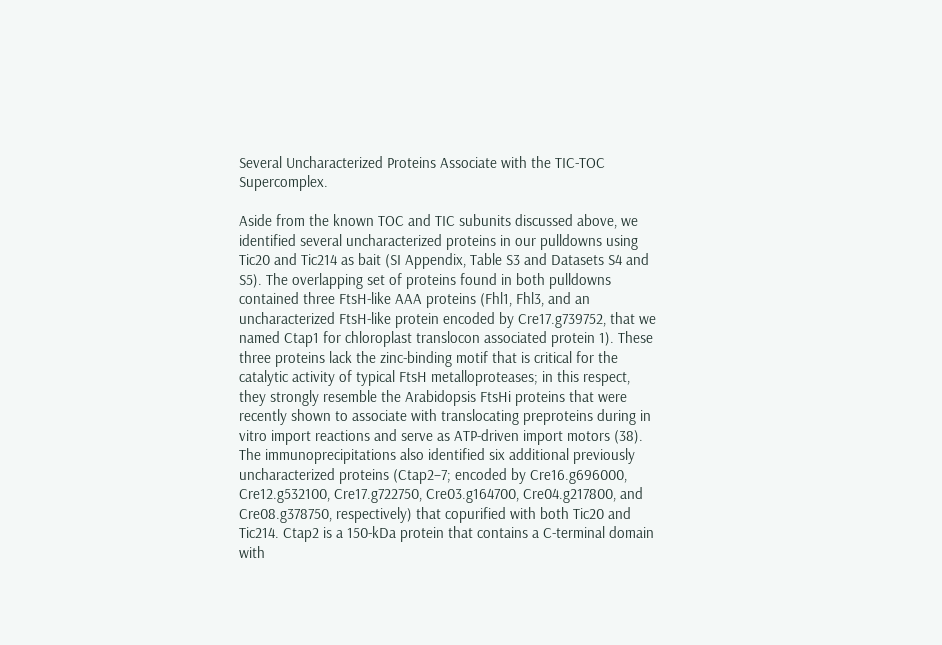Several Uncharacterized Proteins Associate with the TIC-TOC Supercomplex.

Aside from the known TOC and TIC subunits discussed above, we identified several uncharacterized proteins in our pulldowns using Tic20 and Tic214 as bait (SI Appendix, Table S3 and Datasets S4 and S5). The overlapping set of proteins found in both pulldowns contained three FtsH-like AAA proteins (Fhl1, Fhl3, and an uncharacterized FtsH-like protein encoded by Cre17.g739752, that we named Ctap1 for chloroplast translocon associated protein 1). These three proteins lack the zinc-binding motif that is critical for the catalytic activity of typical FtsH metalloproteases; in this respect, they strongly resemble the Arabidopsis FtsHi proteins that were recently shown to associate with translocating preproteins during in vitro import reactions and serve as ATP-driven import motors (38). The immunoprecipitations also identified six additional previously uncharacterized proteins (Ctap2–7; encoded by Cre16.g696000, Cre12.g532100, Cre17.g722750, Cre03.g164700, Cre04.g217800, and Cre08.g378750, respectively) that copurified with both Tic20 and Tic214. Ctap2 is a 150-kDa protein that contains a C-terminal domain with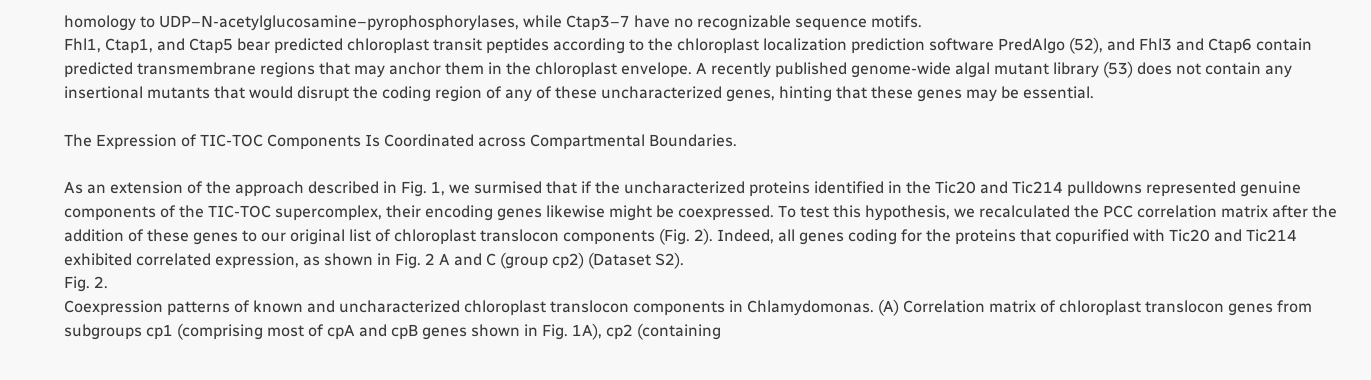homology to UDP–N-acetylglucosamine–pyrophosphorylases, while Ctap3–7 have no recognizable sequence motifs.
Fhl1, Ctap1, and Ctap5 bear predicted chloroplast transit peptides according to the chloroplast localization prediction software PredAlgo (52), and Fhl3 and Ctap6 contain predicted transmembrane regions that may anchor them in the chloroplast envelope. A recently published genome-wide algal mutant library (53) does not contain any insertional mutants that would disrupt the coding region of any of these uncharacterized genes, hinting that these genes may be essential.

The Expression of TIC-TOC Components Is Coordinated across Compartmental Boundaries.

As an extension of the approach described in Fig. 1, we surmised that if the uncharacterized proteins identified in the Tic20 and Tic214 pulldowns represented genuine components of the TIC-TOC supercomplex, their encoding genes likewise might be coexpressed. To test this hypothesis, we recalculated the PCC correlation matrix after the addition of these genes to our original list of chloroplast translocon components (Fig. 2). Indeed, all genes coding for the proteins that copurified with Tic20 and Tic214 exhibited correlated expression, as shown in Fig. 2 A and C (group cp2) (Dataset S2).
Fig. 2.
Coexpression patterns of known and uncharacterized chloroplast translocon components in Chlamydomonas. (A) Correlation matrix of chloroplast translocon genes from subgroups cp1 (comprising most of cpA and cpB genes shown in Fig. 1A), cp2 (containing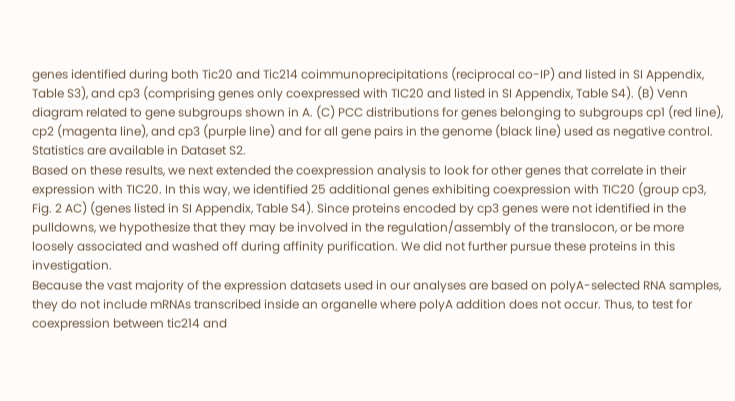genes identified during both Tic20 and Tic214 coimmunoprecipitations (reciprocal co-IP) and listed in SI Appendix, Table S3), and cp3 (comprising genes only coexpressed with TIC20 and listed in SI Appendix, Table S4). (B) Venn diagram related to gene subgroups shown in A. (C) PCC distributions for genes belonging to subgroups cp1 (red line), cp2 (magenta line), and cp3 (purple line) and for all gene pairs in the genome (black line) used as negative control. Statistics are available in Dataset S2.
Based on these results, we next extended the coexpression analysis to look for other genes that correlate in their expression with TIC20. In this way, we identified 25 additional genes exhibiting coexpression with TIC20 (group cp3, Fig. 2 AC) (genes listed in SI Appendix, Table S4). Since proteins encoded by cp3 genes were not identified in the pulldowns, we hypothesize that they may be involved in the regulation/assembly of the translocon, or be more loosely associated and washed off during affinity purification. We did not further pursue these proteins in this investigation.
Because the vast majority of the expression datasets used in our analyses are based on polyA-selected RNA samples, they do not include mRNAs transcribed inside an organelle where polyA addition does not occur. Thus, to test for coexpression between tic214 and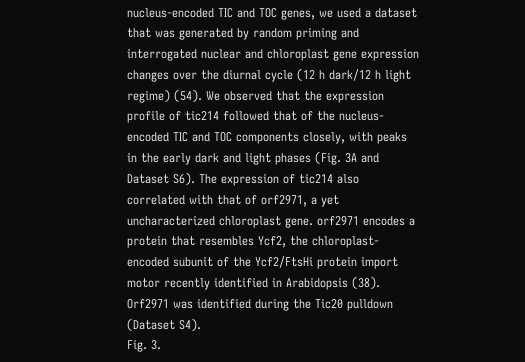nucleus-encoded TIC and TOC genes, we used a dataset that was generated by random priming and interrogated nuclear and chloroplast gene expression changes over the diurnal cycle (12 h dark/12 h light regime) (54). We observed that the expression profile of tic214 followed that of the nucleus-encoded TIC and TOC components closely, with peaks in the early dark and light phases (Fig. 3A and Dataset S6). The expression of tic214 also correlated with that of orf2971, a yet uncharacterized chloroplast gene. orf2971 encodes a protein that resembles Ycf2, the chloroplast-encoded subunit of the Ycf2/FtsHi protein import motor recently identified in Arabidopsis (38). Orf2971 was identified during the Tic20 pulldown (Dataset S4).
Fig. 3.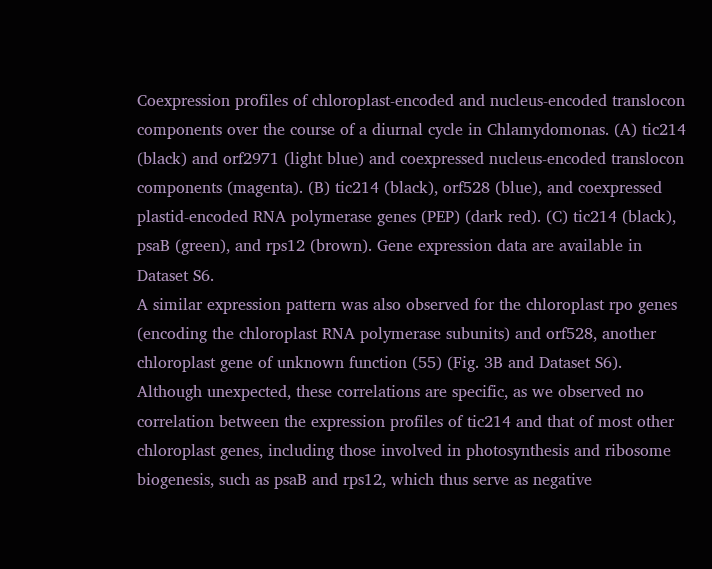Coexpression profiles of chloroplast-encoded and nucleus-encoded translocon components over the course of a diurnal cycle in Chlamydomonas. (A) tic214 (black) and orf2971 (light blue) and coexpressed nucleus-encoded translocon components (magenta). (B) tic214 (black), orf528 (blue), and coexpressed plastid-encoded RNA polymerase genes (PEP) (dark red). (C) tic214 (black), psaB (green), and rps12 (brown). Gene expression data are available in Dataset S6.
A similar expression pattern was also observed for the chloroplast rpo genes (encoding the chloroplast RNA polymerase subunits) and orf528, another chloroplast gene of unknown function (55) (Fig. 3B and Dataset S6). Although unexpected, these correlations are specific, as we observed no correlation between the expression profiles of tic214 and that of most other chloroplast genes, including those involved in photosynthesis and ribosome biogenesis, such as psaB and rps12, which thus serve as negative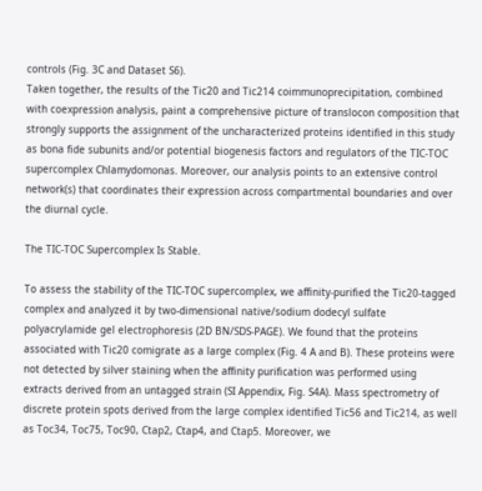controls (Fig. 3C and Dataset S6).
Taken together, the results of the Tic20 and Tic214 coimmunoprecipitation, combined with coexpression analysis, paint a comprehensive picture of translocon composition that strongly supports the assignment of the uncharacterized proteins identified in this study as bona fide subunits and/or potential biogenesis factors and regulators of the TIC-TOC supercomplex Chlamydomonas. Moreover, our analysis points to an extensive control network(s) that coordinates their expression across compartmental boundaries and over the diurnal cycle.

The TIC-TOC Supercomplex Is Stable.

To assess the stability of the TIC-TOC supercomplex, we affinity-purified the Tic20-tagged complex and analyzed it by two-dimensional native/sodium dodecyl sulfate polyacrylamide gel electrophoresis (2D BN/SDS-PAGE). We found that the proteins associated with Tic20 comigrate as a large complex (Fig. 4 A and B). These proteins were not detected by silver staining when the affinity purification was performed using extracts derived from an untagged strain (SI Appendix, Fig. S4A). Mass spectrometry of discrete protein spots derived from the large complex identified Tic56 and Tic214, as well as Toc34, Toc75, Toc90, Ctap2, Ctap4, and Ctap5. Moreover, we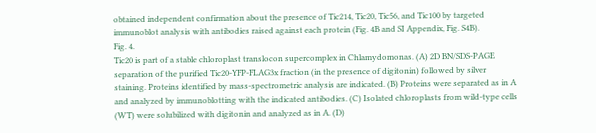obtained independent confirmation about the presence of Tic214, Tic20, Tic56, and Tic100 by targeted immunoblot analysis with antibodies raised against each protein (Fig. 4B and SI Appendix, Fig. S4B).
Fig. 4.
Tic20 is part of a stable chloroplast translocon supercomplex in Chlamydomonas. (A) 2D BN/SDS-PAGE separation of the purified Tic20-YFP-FLAG3x fraction (in the presence of digitonin) followed by silver staining. Proteins identified by mass-spectrometric analysis are indicated. (B) Proteins were separated as in A and analyzed by immunoblotting with the indicated antibodies. (C) Isolated chloroplasts from wild-type cells (WT) were solubilized with digitonin and analyzed as in A. (D)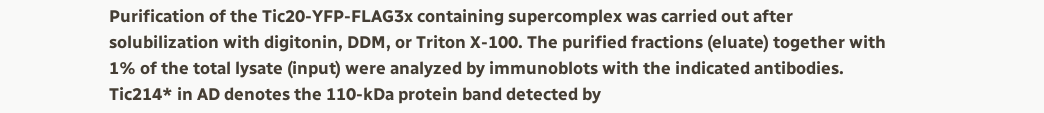Purification of the Tic20-YFP-FLAG3x containing supercomplex was carried out after solubilization with digitonin, DDM, or Triton X-100. The purified fractions (eluate) together with 1% of the total lysate (input) were analyzed by immunoblots with the indicated antibodies. Tic214* in AD denotes the 110-kDa protein band detected by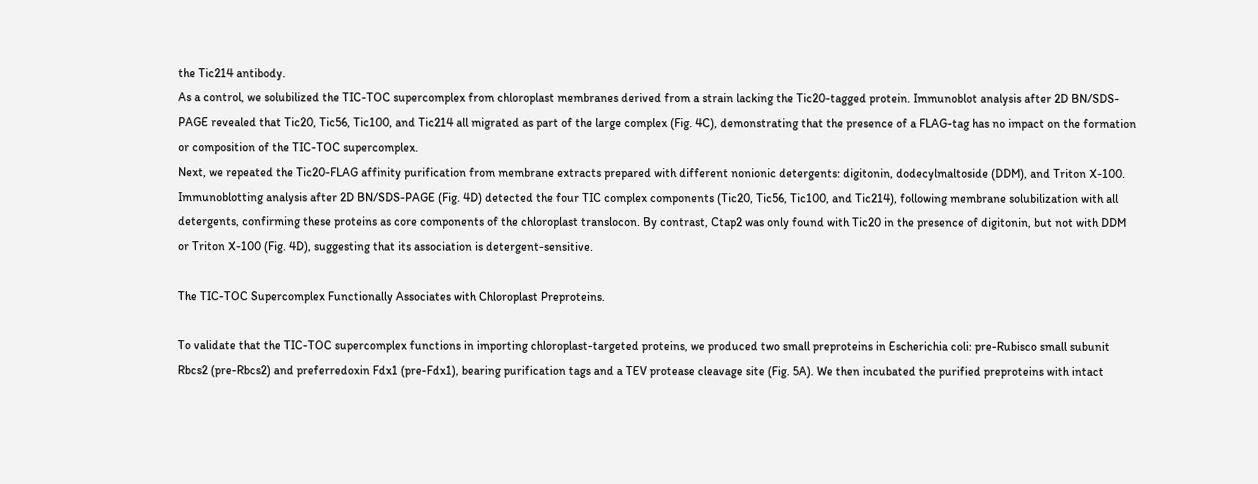the Tic214 antibody.
As a control, we solubilized the TIC-TOC supercomplex from chloroplast membranes derived from a strain lacking the Tic20-tagged protein. Immunoblot analysis after 2D BN/SDS-PAGE revealed that Tic20, Tic56, Tic100, and Tic214 all migrated as part of the large complex (Fig. 4C), demonstrating that the presence of a FLAG-tag has no impact on the formation or composition of the TIC-TOC supercomplex.
Next, we repeated the Tic20-FLAG affinity purification from membrane extracts prepared with different nonionic detergents: digitonin, dodecylmaltoside (DDM), and Triton X-100. Immunoblotting analysis after 2D BN/SDS-PAGE (Fig. 4D) detected the four TIC complex components (Tic20, Tic56, Tic100, and Tic214), following membrane solubilization with all detergents, confirming these proteins as core components of the chloroplast translocon. By contrast, Ctap2 was only found with Tic20 in the presence of digitonin, but not with DDM or Triton X-100 (Fig. 4D), suggesting that its association is detergent-sensitive.

The TIC-TOC Supercomplex Functionally Associates with Chloroplast Preproteins.

To validate that the TIC-TOC supercomplex functions in importing chloroplast-targeted proteins, we produced two small preproteins in Escherichia coli: pre-Rubisco small subunit Rbcs2 (pre-Rbcs2) and preferredoxin Fdx1 (pre-Fdx1), bearing purification tags and a TEV protease cleavage site (Fig. 5A). We then incubated the purified preproteins with intact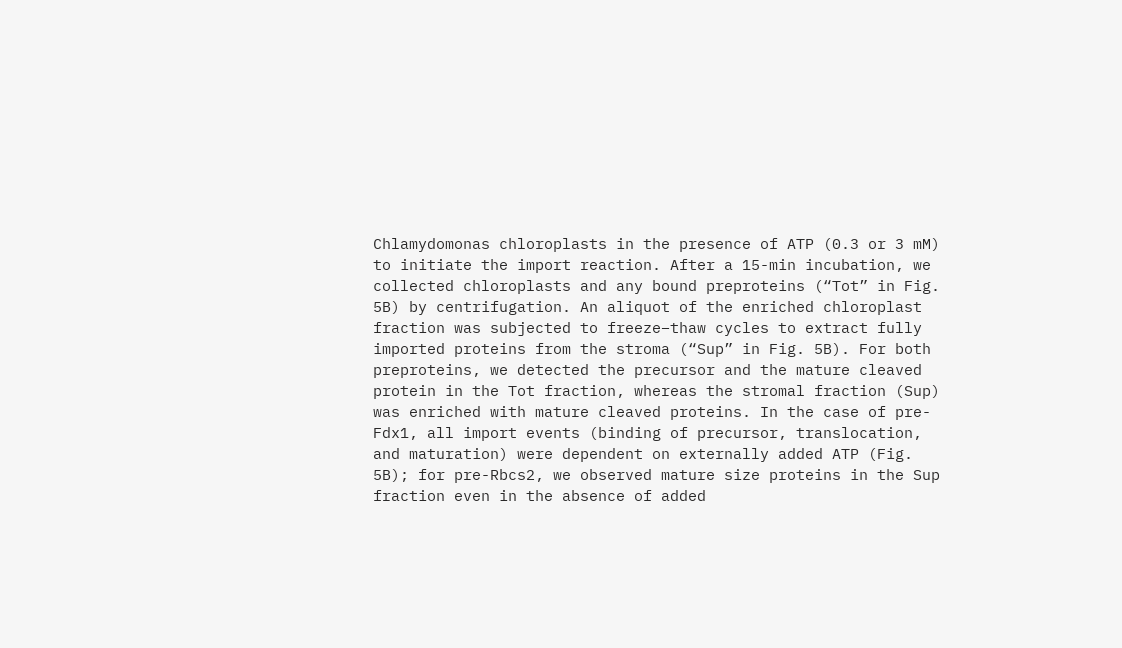Chlamydomonas chloroplasts in the presence of ATP (0.3 or 3 mM) to initiate the import reaction. After a 15-min incubation, we collected chloroplasts and any bound preproteins (“Tot” in Fig. 5B) by centrifugation. An aliquot of the enriched chloroplast fraction was subjected to freeze–thaw cycles to extract fully imported proteins from the stroma (“Sup” in Fig. 5B). For both preproteins, we detected the precursor and the mature cleaved protein in the Tot fraction, whereas the stromal fraction (Sup) was enriched with mature cleaved proteins. In the case of pre-Fdx1, all import events (binding of precursor, translocation, and maturation) were dependent on externally added ATP (Fig. 5B); for pre-Rbcs2, we observed mature size proteins in the Sup fraction even in the absence of added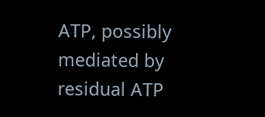ATP, possibly mediated by residual ATP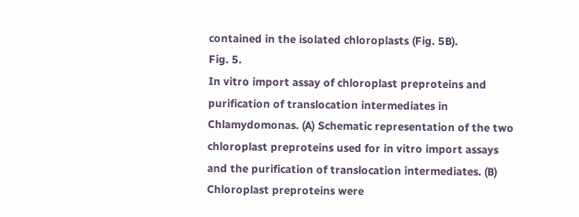contained in the isolated chloroplasts (Fig. 5B).
Fig. 5.
In vitro import assay of chloroplast preproteins and purification of translocation intermediates in Chlamydomonas. (A) Schematic representation of the two chloroplast preproteins used for in vitro import assays and the purification of translocation intermediates. (B) Chloroplast preproteins were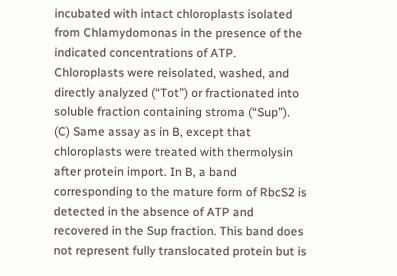incubated with intact chloroplasts isolated from Chlamydomonas in the presence of the indicated concentrations of ATP. Chloroplasts were reisolated, washed, and directly analyzed (“Tot”) or fractionated into soluble fraction containing stroma (“Sup”). (C) Same assay as in B, except that chloroplasts were treated with thermolysin after protein import. In B, a band corresponding to the mature form of RbcS2 is detected in the absence of ATP and recovered in the Sup fraction. This band does not represent fully translocated protein but is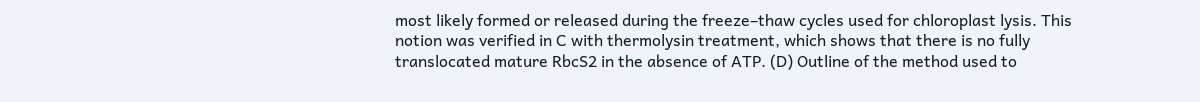most likely formed or released during the freeze–thaw cycles used for chloroplast lysis. This notion was verified in C with thermolysin treatment, which shows that there is no fully translocated mature RbcS2 in the absence of ATP. (D) Outline of the method used to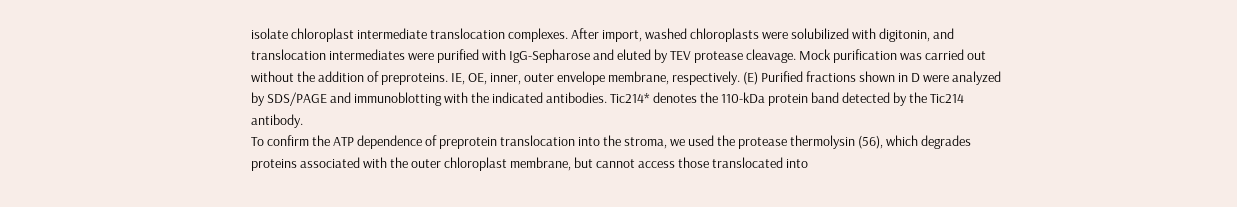isolate chloroplast intermediate translocation complexes. After import, washed chloroplasts were solubilized with digitonin, and translocation intermediates were purified with IgG-Sepharose and eluted by TEV protease cleavage. Mock purification was carried out without the addition of preproteins. IE, OE, inner, outer envelope membrane, respectively. (E) Purified fractions shown in D were analyzed by SDS/PAGE and immunoblotting with the indicated antibodies. Tic214* denotes the 110-kDa protein band detected by the Tic214 antibody.
To confirm the ATP dependence of preprotein translocation into the stroma, we used the protease thermolysin (56), which degrades proteins associated with the outer chloroplast membrane, but cannot access those translocated into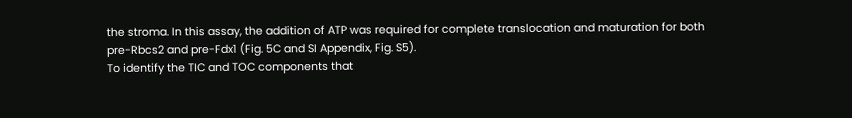the stroma. In this assay, the addition of ATP was required for complete translocation and maturation for both pre-Rbcs2 and pre-Fdx1 (Fig. 5C and SI Appendix, Fig. S5).
To identify the TIC and TOC components that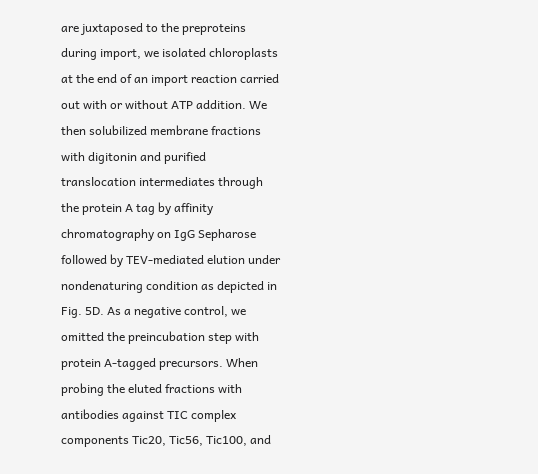are juxtaposed to the preproteins during import, we isolated chloroplasts at the end of an import reaction carried out with or without ATP addition. We then solubilized membrane fractions with digitonin and purified translocation intermediates through the protein A tag by affinity chromatography on IgG Sepharose followed by TEV-mediated elution under nondenaturing condition as depicted in Fig. 5D. As a negative control, we omitted the preincubation step with protein A-tagged precursors. When probing the eluted fractions with antibodies against TIC complex components Tic20, Tic56, Tic100, and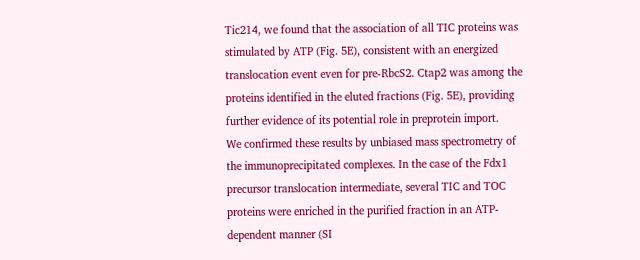Tic214, we found that the association of all TIC proteins was stimulated by ATP (Fig. 5E), consistent with an energized translocation event even for pre-RbcS2. Ctap2 was among the proteins identified in the eluted fractions (Fig. 5E), providing further evidence of its potential role in preprotein import.
We confirmed these results by unbiased mass spectrometry of the immunoprecipitated complexes. In the case of the Fdx1 precursor translocation intermediate, several TIC and TOC proteins were enriched in the purified fraction in an ATP-dependent manner (SI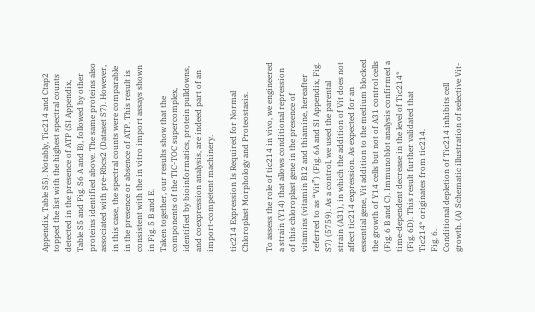Appendix, Table S5). Notably, Tic214 and Ctap2 topped the list with the highest spectral counts detected in the presence of ATP (SI Appendix, Table S5 and Fig. S6 A and B), followed by other proteins identified above. The same proteins also associated with pre-Rbcs2 (Dataset S7). However, in this case, the spectral counts were comparable in the presence or absence of ATP. This result is consistent with the in vitro import assays shown in Fig. 5 B and E.
Taken together, our results show that the components of the TIC-TOC supercomplex, identified by bioinformatics, protein pulldowns, and coexpression analysis, are indeed part of an import-competent machinery.

tic214 Expression Is Required for Normal Chloroplast Morphology and Proteostasis.

To assess the role of tic214 in vivo, we engineered a strain (Y14) that allows conditional repression of this chloroplast gene in the presence of vitamins (vitamin B12 and thiamine, hereafter referred to as “Vit”) (Fig. 6A and SI Appendix, Fig. S7) (5759). As a control, we used the parental strain (A31), in which the addition of Vit does not affect tic214 expression. As expected for an essential gene, Vit addition to the medium blocked the growth of Y14 cells but not of A31 control cells (Fig. 6 B and C). Immunoblot analysis confirmed a time-dependent decrease in the level of Tic214* (Fig. 6D). This result further validated that Tic214* originates from tic214.
Fig. 6.
Conditional depletion of Tic214 inhibits cell growth. (A) Schematic illustration of selective Vit-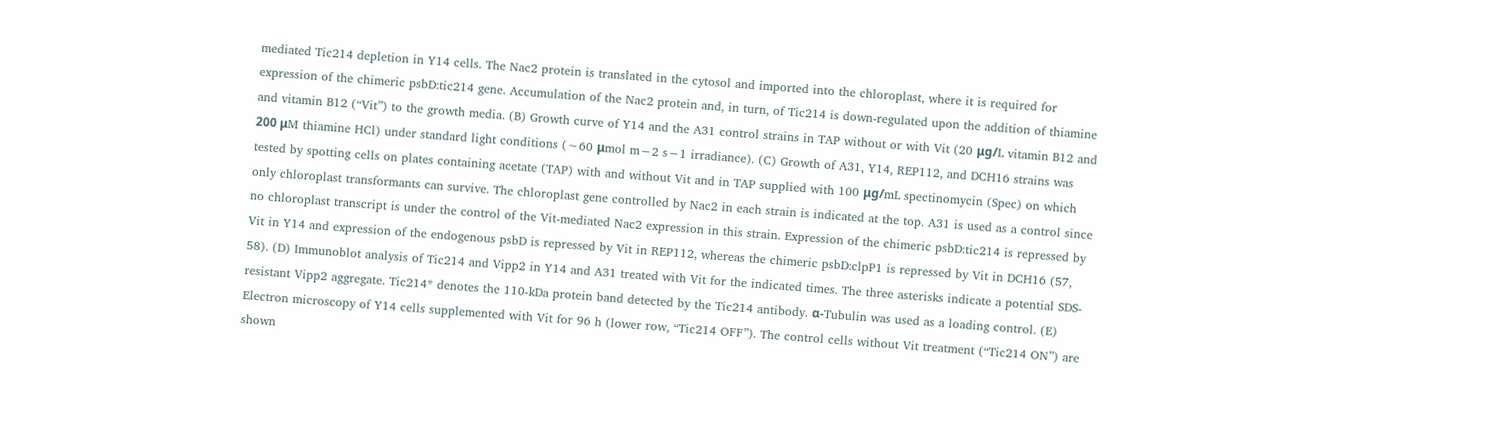mediated Tic214 depletion in Y14 cells. The Nac2 protein is translated in the cytosol and imported into the chloroplast, where it is required for expression of the chimeric psbD:tic214 gene. Accumulation of the Nac2 protein and, in turn, of Tic214 is down-regulated upon the addition of thiamine and vitamin B12 (“Vit”) to the growth media. (B) Growth curve of Y14 and the A31 control strains in TAP without or with Vit (20 μg/L vitamin B12 and 200 μM thiamine HCl) under standard light conditions (∼60 μmol m−2 s−1 irradiance). (C) Growth of A31, Y14, REP112, and DCH16 strains was tested by spotting cells on plates containing acetate (TAP) with and without Vit and in TAP supplied with 100 μg/mL spectinomycin (Spec) on which only chloroplast transformants can survive. The chloroplast gene controlled by Nac2 in each strain is indicated at the top. A31 is used as a control since no chloroplast transcript is under the control of the Vit-mediated Nac2 expression in this strain. Expression of the chimeric psbD:tic214 is repressed by Vit in Y14 and expression of the endogenous psbD is repressed by Vit in REP112, whereas the chimeric psbD:clpP1 is repressed by Vit in DCH16 (57, 58). (D) Immunoblot analysis of Tic214 and Vipp2 in Y14 and A31 treated with Vit for the indicated times. The three asterisks indicate a potential SDS-resistant Vipp2 aggregate. Tic214* denotes the 110-kDa protein band detected by the Tic214 antibody. α-Tubulin was used as a loading control. (E) Electron microscopy of Y14 cells supplemented with Vit for 96 h (lower row, “Tic214 OFF”). The control cells without Vit treatment (“Tic214 ON”) are shown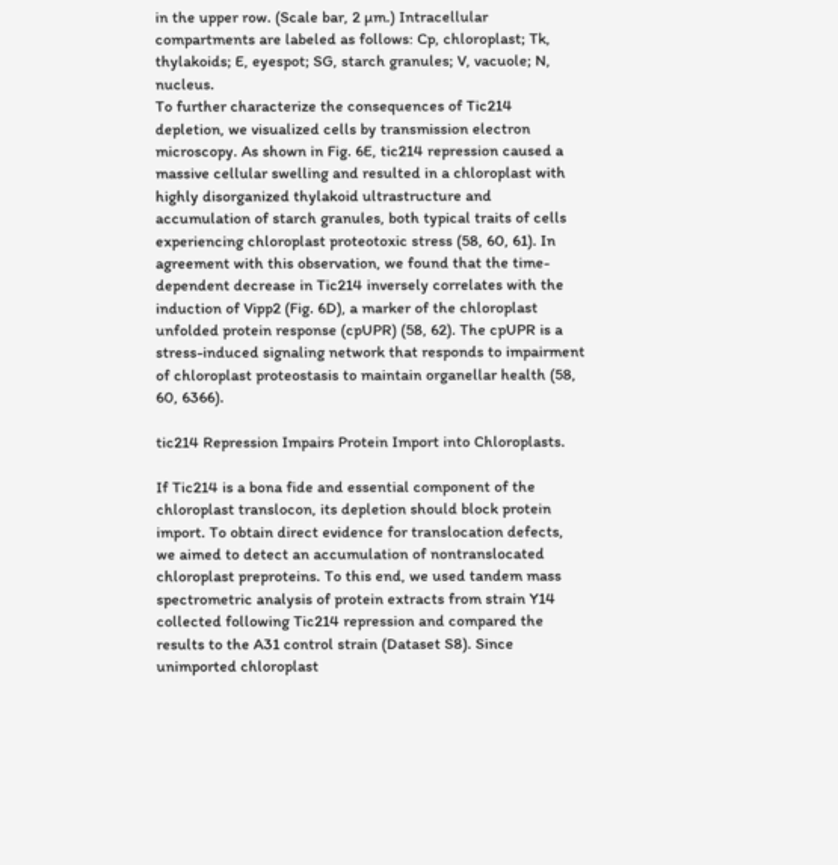in the upper row. (Scale bar, 2 µm.) Intracellular compartments are labeled as follows: Cp, chloroplast; Tk, thylakoids; E, eyespot; SG, starch granules; V, vacuole; N, nucleus.
To further characterize the consequences of Tic214 depletion, we visualized cells by transmission electron microscopy. As shown in Fig. 6E, tic214 repression caused a massive cellular swelling and resulted in a chloroplast with highly disorganized thylakoid ultrastructure and accumulation of starch granules, both typical traits of cells experiencing chloroplast proteotoxic stress (58, 60, 61). In agreement with this observation, we found that the time-dependent decrease in Tic214 inversely correlates with the induction of Vipp2 (Fig. 6D), a marker of the chloroplast unfolded protein response (cpUPR) (58, 62). The cpUPR is a stress-induced signaling network that responds to impairment of chloroplast proteostasis to maintain organellar health (58, 60, 6366).

tic214 Repression Impairs Protein Import into Chloroplasts.

If Tic214 is a bona fide and essential component of the chloroplast translocon, its depletion should block protein import. To obtain direct evidence for translocation defects, we aimed to detect an accumulation of nontranslocated chloroplast preproteins. To this end, we used tandem mass spectrometric analysis of protein extracts from strain Y14 collected following Tic214 repression and compared the results to the A31 control strain (Dataset S8). Since unimported chloroplast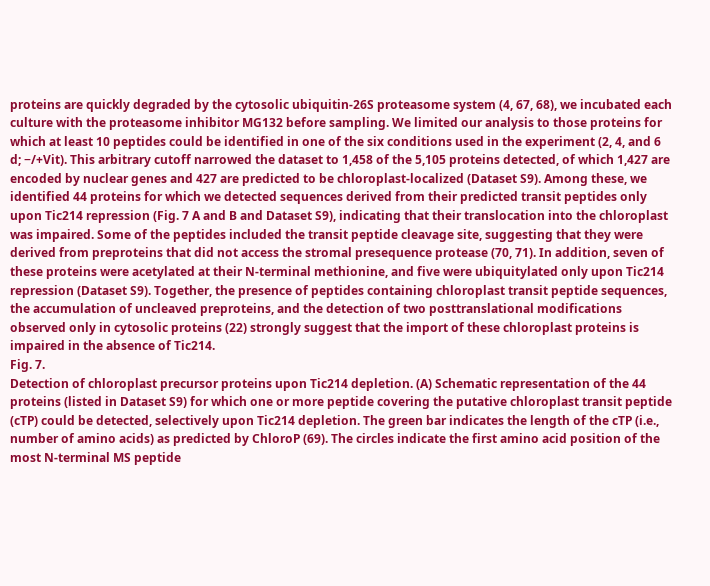proteins are quickly degraded by the cytosolic ubiquitin-26S proteasome system (4, 67, 68), we incubated each culture with the proteasome inhibitor MG132 before sampling. We limited our analysis to those proteins for which at least 10 peptides could be identified in one of the six conditions used in the experiment (2, 4, and 6 d; −/+Vit). This arbitrary cutoff narrowed the dataset to 1,458 of the 5,105 proteins detected, of which 1,427 are encoded by nuclear genes and 427 are predicted to be chloroplast-localized (Dataset S9). Among these, we identified 44 proteins for which we detected sequences derived from their predicted transit peptides only upon Tic214 repression (Fig. 7 A and B and Dataset S9), indicating that their translocation into the chloroplast was impaired. Some of the peptides included the transit peptide cleavage site, suggesting that they were derived from preproteins that did not access the stromal presequence protease (70, 71). In addition, seven of these proteins were acetylated at their N-terminal methionine, and five were ubiquitylated only upon Tic214 repression (Dataset S9). Together, the presence of peptides containing chloroplast transit peptide sequences, the accumulation of uncleaved preproteins, and the detection of two posttranslational modifications observed only in cytosolic proteins (22) strongly suggest that the import of these chloroplast proteins is impaired in the absence of Tic214.
Fig. 7.
Detection of chloroplast precursor proteins upon Tic214 depletion. (A) Schematic representation of the 44 proteins (listed in Dataset S9) for which one or more peptide covering the putative chloroplast transit peptide (cTP) could be detected, selectively upon Tic214 depletion. The green bar indicates the length of the cTP (i.e., number of amino acids) as predicted by ChloroP (69). The circles indicate the first amino acid position of the most N-terminal MS peptide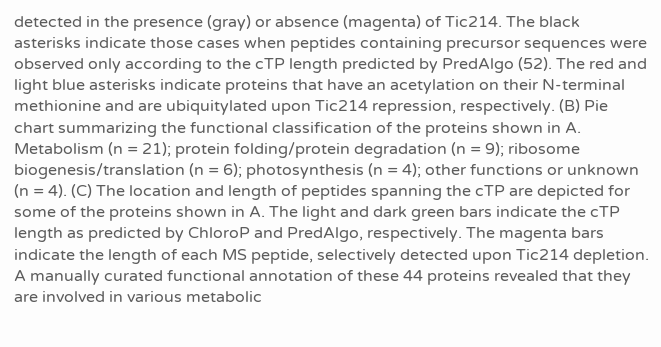detected in the presence (gray) or absence (magenta) of Tic214. The black asterisks indicate those cases when peptides containing precursor sequences were observed only according to the cTP length predicted by PredAlgo (52). The red and light blue asterisks indicate proteins that have an acetylation on their N-terminal methionine and are ubiquitylated upon Tic214 repression, respectively. (B) Pie chart summarizing the functional classification of the proteins shown in A. Metabolism (n = 21); protein folding/protein degradation (n = 9); ribosome biogenesis/translation (n = 6); photosynthesis (n = 4); other functions or unknown (n = 4). (C) The location and length of peptides spanning the cTP are depicted for some of the proteins shown in A. The light and dark green bars indicate the cTP length as predicted by ChloroP and PredAlgo, respectively. The magenta bars indicate the length of each MS peptide, selectively detected upon Tic214 depletion.
A manually curated functional annotation of these 44 proteins revealed that they are involved in various metabolic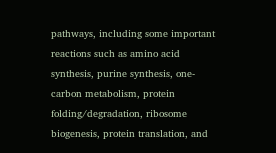pathways, including some important reactions such as amino acid synthesis, purine synthesis, one-carbon metabolism, protein folding/degradation, ribosome biogenesis, protein translation, and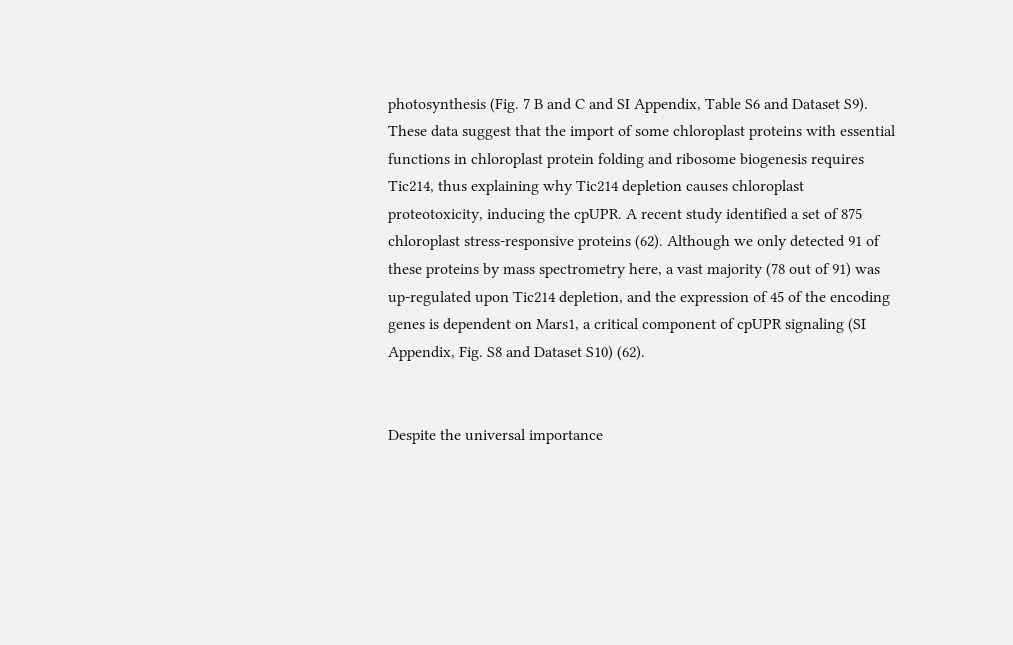photosynthesis (Fig. 7 B and C and SI Appendix, Table S6 and Dataset S9). These data suggest that the import of some chloroplast proteins with essential functions in chloroplast protein folding and ribosome biogenesis requires Tic214, thus explaining why Tic214 depletion causes chloroplast proteotoxicity, inducing the cpUPR. A recent study identified a set of 875 chloroplast stress-responsive proteins (62). Although we only detected 91 of these proteins by mass spectrometry here, a vast majority (78 out of 91) was up-regulated upon Tic214 depletion, and the expression of 45 of the encoding genes is dependent on Mars1, a critical component of cpUPR signaling (SI Appendix, Fig. S8 and Dataset S10) (62).


Despite the universal importance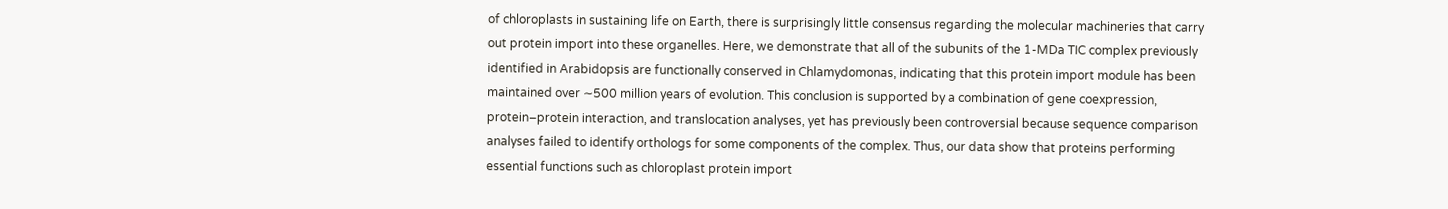of chloroplasts in sustaining life on Earth, there is surprisingly little consensus regarding the molecular machineries that carry out protein import into these organelles. Here, we demonstrate that all of the subunits of the 1-MDa TIC complex previously identified in Arabidopsis are functionally conserved in Chlamydomonas, indicating that this protein import module has been maintained over ∼500 million years of evolution. This conclusion is supported by a combination of gene coexpression, protein–protein interaction, and translocation analyses, yet has previously been controversial because sequence comparison analyses failed to identify orthologs for some components of the complex. Thus, our data show that proteins performing essential functions such as chloroplast protein import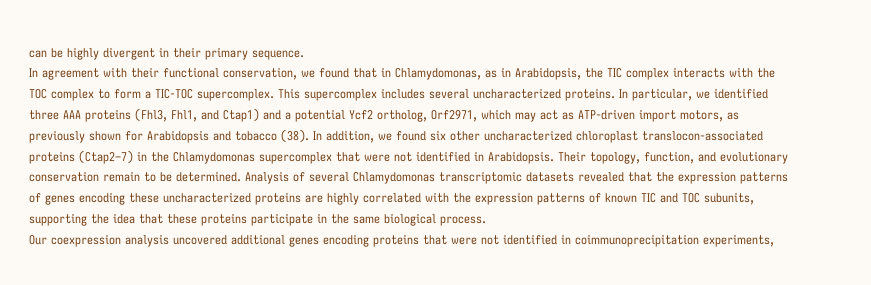can be highly divergent in their primary sequence.
In agreement with their functional conservation, we found that in Chlamydomonas, as in Arabidopsis, the TIC complex interacts with the TOC complex to form a TIC-TOC supercomplex. This supercomplex includes several uncharacterized proteins. In particular, we identified three AAA proteins (Fhl3, Fhl1, and Ctap1) and a potential Ycf2 ortholog, Orf2971, which may act as ATP-driven import motors, as previously shown for Arabidopsis and tobacco (38). In addition, we found six other uncharacterized chloroplast translocon-associated proteins (Ctap2–7) in the Chlamydomonas supercomplex that were not identified in Arabidopsis. Their topology, function, and evolutionary conservation remain to be determined. Analysis of several Chlamydomonas transcriptomic datasets revealed that the expression patterns of genes encoding these uncharacterized proteins are highly correlated with the expression patterns of known TIC and TOC subunits, supporting the idea that these proteins participate in the same biological process.
Our coexpression analysis uncovered additional genes encoding proteins that were not identified in coimmunoprecipitation experiments,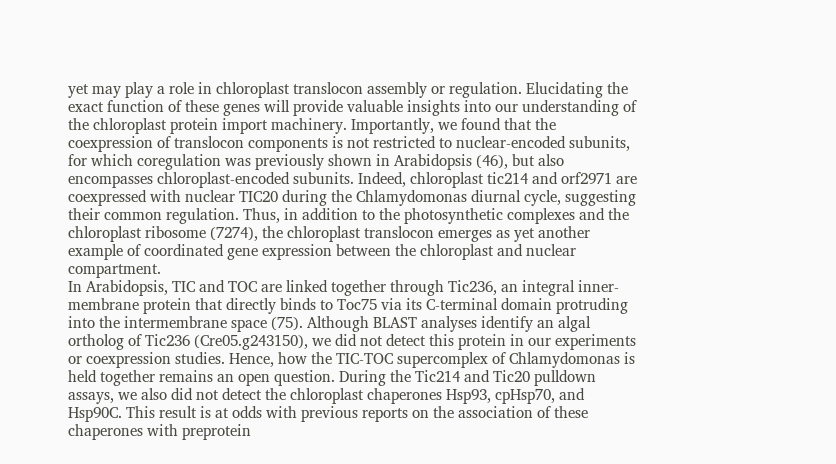yet may play a role in chloroplast translocon assembly or regulation. Elucidating the exact function of these genes will provide valuable insights into our understanding of the chloroplast protein import machinery. Importantly, we found that the coexpression of translocon components is not restricted to nuclear-encoded subunits, for which coregulation was previously shown in Arabidopsis (46), but also encompasses chloroplast-encoded subunits. Indeed, chloroplast tic214 and orf2971 are coexpressed with nuclear TIC20 during the Chlamydomonas diurnal cycle, suggesting their common regulation. Thus, in addition to the photosynthetic complexes and the chloroplast ribosome (7274), the chloroplast translocon emerges as yet another example of coordinated gene expression between the chloroplast and nuclear compartment.
In Arabidopsis, TIC and TOC are linked together through Tic236, an integral inner-membrane protein that directly binds to Toc75 via its C-terminal domain protruding into the intermembrane space (75). Although BLAST analyses identify an algal ortholog of Tic236 (Cre05.g243150), we did not detect this protein in our experiments or coexpression studies. Hence, how the TIC-TOC supercomplex of Chlamydomonas is held together remains an open question. During the Tic214 and Tic20 pulldown assays, we also did not detect the chloroplast chaperones Hsp93, cpHsp70, and Hsp90C. This result is at odds with previous reports on the association of these chaperones with preprotein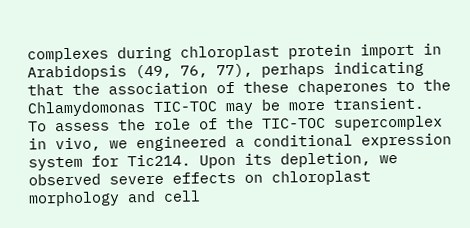complexes during chloroplast protein import in Arabidopsis (49, 76, 77), perhaps indicating that the association of these chaperones to the Chlamydomonas TIC-TOC may be more transient.
To assess the role of the TIC-TOC supercomplex in vivo, we engineered a conditional expression system for Tic214. Upon its depletion, we observed severe effects on chloroplast morphology and cell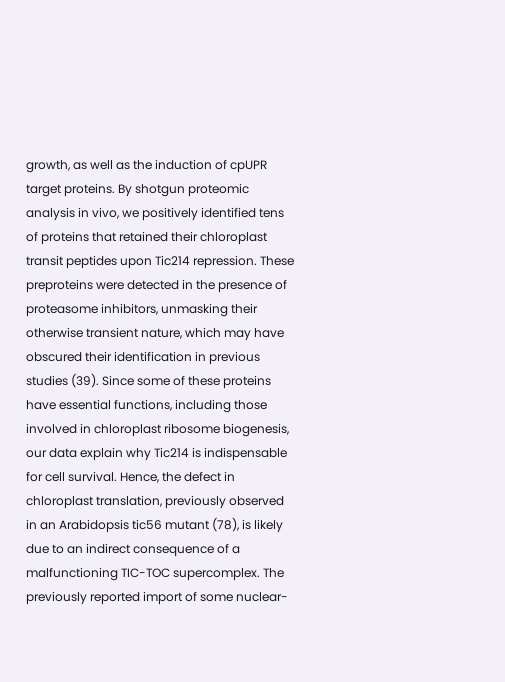growth, as well as the induction of cpUPR target proteins. By shotgun proteomic analysis in vivo, we positively identified tens of proteins that retained their chloroplast transit peptides upon Tic214 repression. These preproteins were detected in the presence of proteasome inhibitors, unmasking their otherwise transient nature, which may have obscured their identification in previous studies (39). Since some of these proteins have essential functions, including those involved in chloroplast ribosome biogenesis, our data explain why Tic214 is indispensable for cell survival. Hence, the defect in chloroplast translation, previously observed in an Arabidopsis tic56 mutant (78), is likely due to an indirect consequence of a malfunctioning TIC-TOC supercomplex. The previously reported import of some nuclear-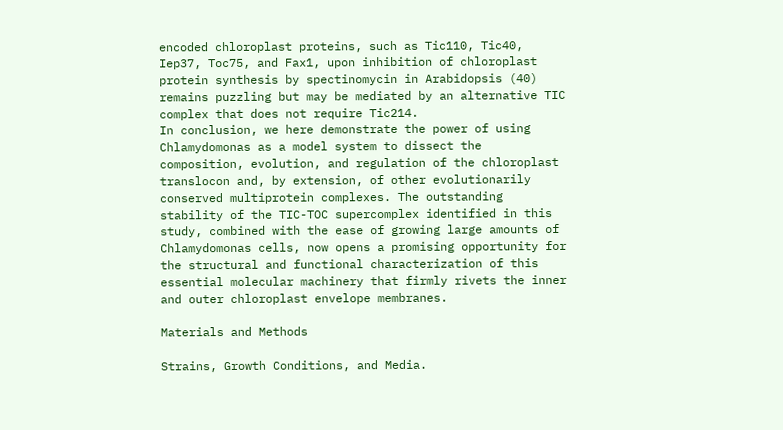encoded chloroplast proteins, such as Tic110, Tic40, Iep37, Toc75, and Fax1, upon inhibition of chloroplast protein synthesis by spectinomycin in Arabidopsis (40) remains puzzling but may be mediated by an alternative TIC complex that does not require Tic214.
In conclusion, we here demonstrate the power of using Chlamydomonas as a model system to dissect the composition, evolution, and regulation of the chloroplast translocon and, by extension, of other evolutionarily conserved multiprotein complexes. The outstanding stability of the TIC-TOC supercomplex identified in this study, combined with the ease of growing large amounts of Chlamydomonas cells, now opens a promising opportunity for the structural and functional characterization of this essential molecular machinery that firmly rivets the inner and outer chloroplast envelope membranes.

Materials and Methods

Strains, Growth Conditions, and Media.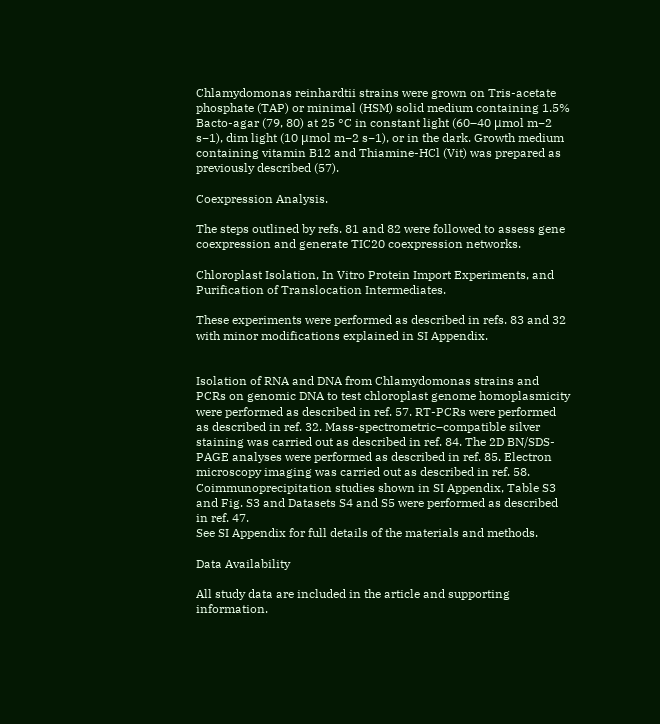Chlamydomonas reinhardtii strains were grown on Tris-acetate phosphate (TAP) or minimal (HSM) solid medium containing 1.5% Bacto-agar (79, 80) at 25 °C in constant light (60–40 μmol m−2 s−1), dim light (10 μmol m−2 s−1), or in the dark. Growth medium containing vitamin B12 and Thiamine-HCl (Vit) was prepared as previously described (57).

Coexpression Analysis.

The steps outlined by refs. 81 and 82 were followed to assess gene coexpression and generate TIC20 coexpression networks.

Chloroplast Isolation, In Vitro Protein Import Experiments, and Purification of Translocation Intermediates.

These experiments were performed as described in refs. 83 and 32 with minor modifications explained in SI Appendix.


Isolation of RNA and DNA from Chlamydomonas strains and PCRs on genomic DNA to test chloroplast genome homoplasmicity were performed as described in ref. 57. RT-PCRs were performed as described in ref. 32. Mass-spectrometric–compatible silver staining was carried out as described in ref. 84. The 2D BN/SDS-PAGE analyses were performed as described in ref. 85. Electron microscopy imaging was carried out as described in ref. 58. Coimmunoprecipitation studies shown in SI Appendix, Table S3 and Fig. S3 and Datasets S4 and S5 were performed as described in ref. 47.
See SI Appendix for full details of the materials and methods.

Data Availability

All study data are included in the article and supporting information.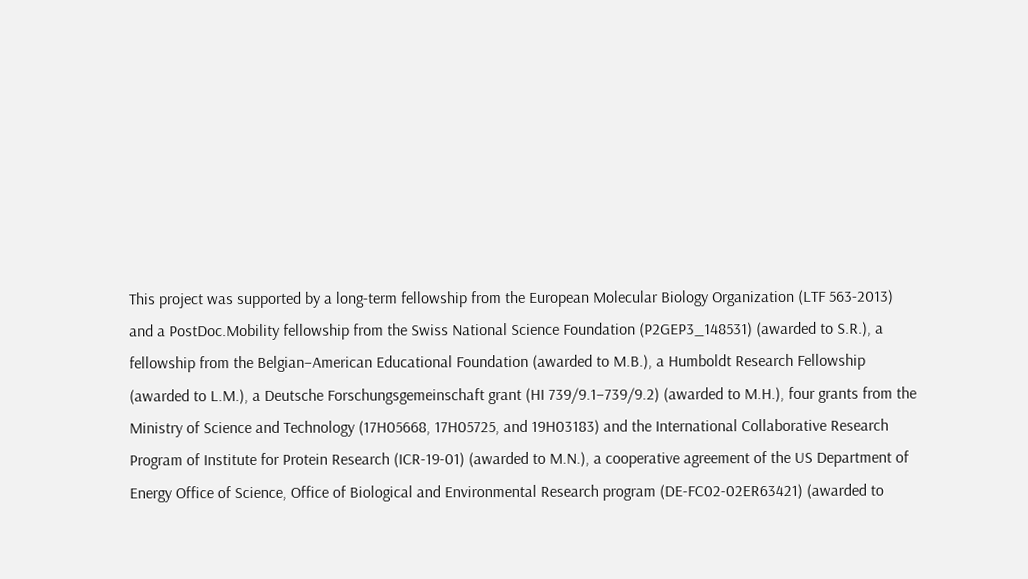This project was supported by a long-term fellowship from the European Molecular Biology Organization (LTF 563-2013) and a PostDoc.Mobility fellowship from the Swiss National Science Foundation (P2GEP3_148531) (awarded to S.R.), a fellowship from the Belgian–American Educational Foundation (awarded to M.B.), a Humboldt Research Fellowship (awarded to L.M.), a Deutsche Forschungsgemeinschaft grant (HI 739/9.1–739/9.2) (awarded to M.H.), four grants from the Ministry of Science and Technology (17H05668, 17H05725, and 19H03183) and the International Collaborative Research Program of Institute for Protein Research (ICR-19-01) (awarded to M.N.), a cooperative agreement of the US Department of Energy Office of Science, Office of Biological and Environmental Research program (DE-FC02-02ER63421) (awarded to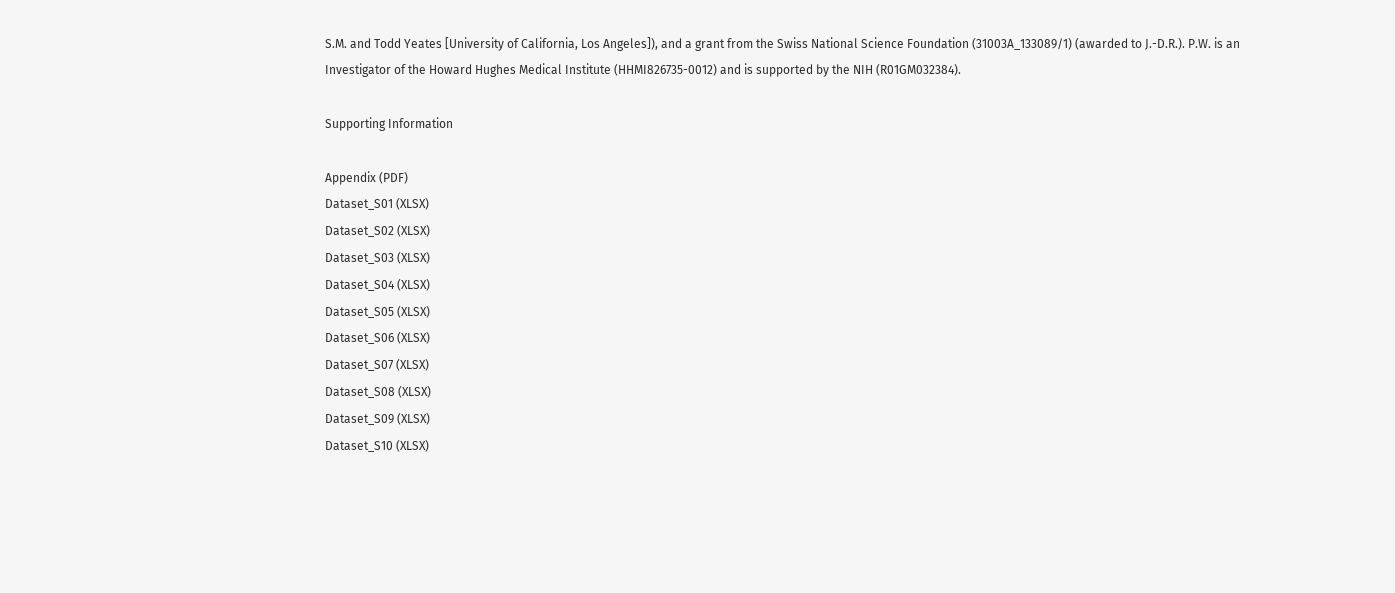S.M. and Todd Yeates [University of California, Los Angeles]), and a grant from the Swiss National Science Foundation (31003A_133089/1) (awarded to J.-D.R.). P.W. is an Investigator of the Howard Hughes Medical Institute (HHMI826735-0012) and is supported by the NIH (R01GM032384).

Supporting Information

Appendix (PDF)
Dataset_S01 (XLSX)
Dataset_S02 (XLSX)
Dataset_S03 (XLSX)
Dataset_S04 (XLSX)
Dataset_S05 (XLSX)
Dataset_S06 (XLSX)
Dataset_S07 (XLSX)
Dataset_S08 (XLSX)
Dataset_S09 (XLSX)
Dataset_S10 (XLSX)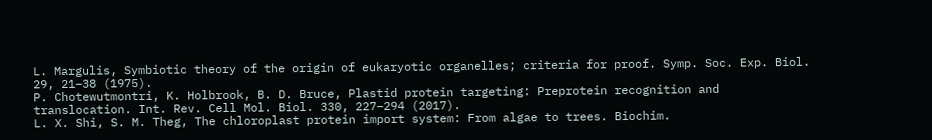L. Margulis, Symbiotic theory of the origin of eukaryotic organelles; criteria for proof. Symp. Soc. Exp. Biol. 29, 21–38 (1975).
P. Chotewutmontri, K. Holbrook, B. D. Bruce, Plastid protein targeting: Preprotein recognition and translocation. Int. Rev. Cell Mol. Biol. 330, 227–294 (2017).
L. X. Shi, S. M. Theg, The chloroplast protein import system: From algae to trees. Biochim.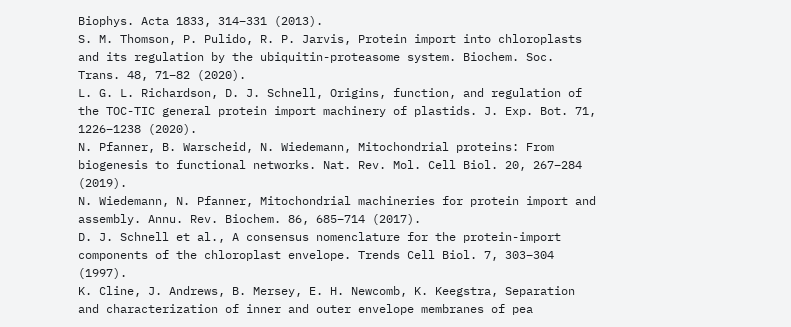Biophys. Acta 1833, 314–331 (2013).
S. M. Thomson, P. Pulido, R. P. Jarvis, Protein import into chloroplasts and its regulation by the ubiquitin-proteasome system. Biochem. Soc. Trans. 48, 71–82 (2020).
L. G. L. Richardson, D. J. Schnell, Origins, function, and regulation of the TOC-TIC general protein import machinery of plastids. J. Exp. Bot. 71, 1226–1238 (2020).
N. Pfanner, B. Warscheid, N. Wiedemann, Mitochondrial proteins: From biogenesis to functional networks. Nat. Rev. Mol. Cell Biol. 20, 267–284 (2019).
N. Wiedemann, N. Pfanner, Mitochondrial machineries for protein import and assembly. Annu. Rev. Biochem. 86, 685–714 (2017).
D. J. Schnell et al., A consensus nomenclature for the protein-import components of the chloroplast envelope. Trends Cell Biol. 7, 303–304 (1997).
K. Cline, J. Andrews, B. Mersey, E. H. Newcomb, K. Keegstra, Separation and characterization of inner and outer envelope membranes of pea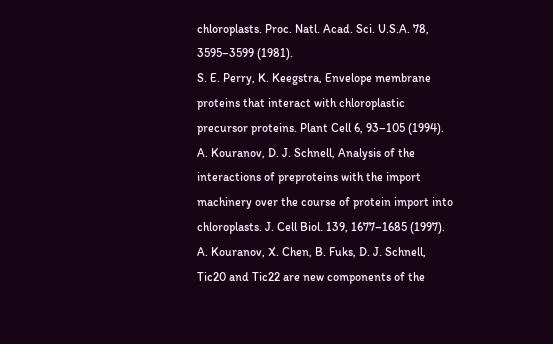chloroplasts. Proc. Natl. Acad. Sci. U.S.A. 78, 3595–3599 (1981).
S. E. Perry, K. Keegstra, Envelope membrane proteins that interact with chloroplastic precursor proteins. Plant Cell 6, 93–105 (1994).
A. Kouranov, D. J. Schnell, Analysis of the interactions of preproteins with the import machinery over the course of protein import into chloroplasts. J. Cell Biol. 139, 1677–1685 (1997).
A. Kouranov, X. Chen, B. Fuks, D. J. Schnell, Tic20 and Tic22 are new components of the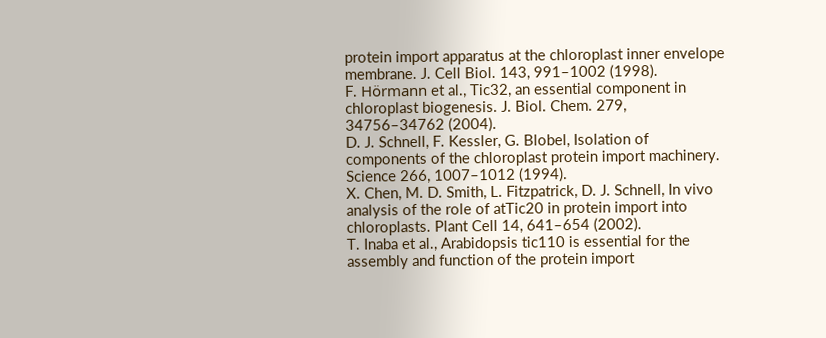protein import apparatus at the chloroplast inner envelope membrane. J. Cell Biol. 143, 991–1002 (1998).
F. Hörmann et al., Tic32, an essential component in chloroplast biogenesis. J. Biol. Chem. 279, 34756–34762 (2004).
D. J. Schnell, F. Kessler, G. Blobel, Isolation of components of the chloroplast protein import machinery. Science 266, 1007–1012 (1994).
X. Chen, M. D. Smith, L. Fitzpatrick, D. J. Schnell, In vivo analysis of the role of atTic20 in protein import into chloroplasts. Plant Cell 14, 641–654 (2002).
T. Inaba et al., Arabidopsis tic110 is essential for the assembly and function of the protein import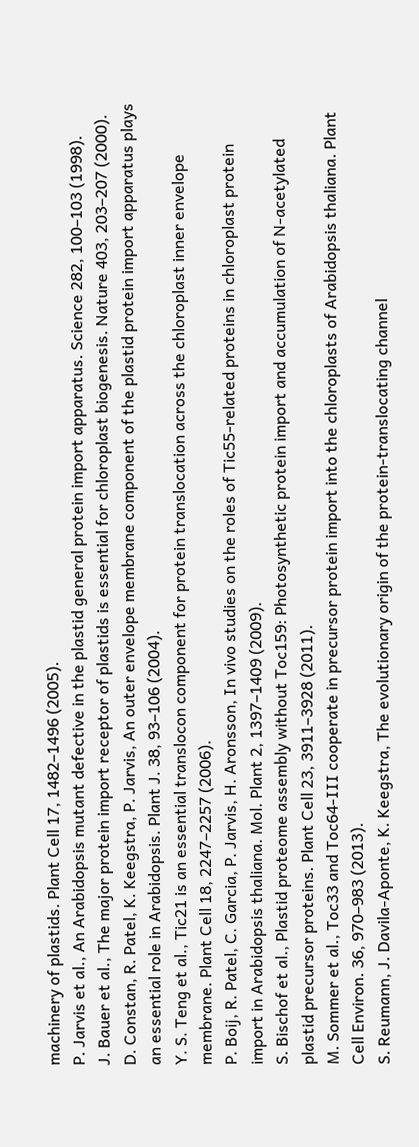machinery of plastids. Plant Cell 17, 1482–1496 (2005).
P. Jarvis et al., An Arabidopsis mutant defective in the plastid general protein import apparatus. Science 282, 100–103 (1998).
J. Bauer et al., The major protein import receptor of plastids is essential for chloroplast biogenesis. Nature 403, 203–207 (2000).
D. Constan, R. Patel, K. Keegstra, P. Jarvis, An outer envelope membrane component of the plastid protein import apparatus plays an essential role in Arabidopsis. Plant J. 38, 93–106 (2004).
Y. S. Teng et al., Tic21 is an essential translocon component for protein translocation across the chloroplast inner envelope membrane. Plant Cell 18, 2247–2257 (2006).
P. Boij, R. Patel, C. Garcia, P. Jarvis, H. Aronsson, In vivo studies on the roles of Tic55-related proteins in chloroplast protein import in Arabidopsis thaliana. Mol. Plant 2, 1397–1409 (2009).
S. Bischof et al., Plastid proteome assembly without Toc159: Photosynthetic protein import and accumulation of N-acetylated plastid precursor proteins. Plant Cell 23, 3911–3928 (2011).
M. Sommer et al., Toc33 and Toc64-III cooperate in precursor protein import into the chloroplasts of Arabidopsis thaliana. Plant Cell Environ. 36, 970–983 (2013).
S. Reumann, J. Davila-Aponte, K. Keegstra, The evolutionary origin of the protein-translocating channel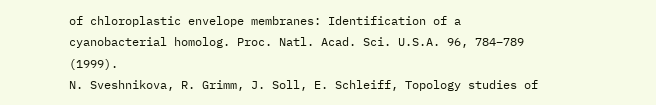of chloroplastic envelope membranes: Identification of a cyanobacterial homolog. Proc. Natl. Acad. Sci. U.S.A. 96, 784–789 (1999).
N. Sveshnikova, R. Grimm, J. Soll, E. Schleiff, Topology studies of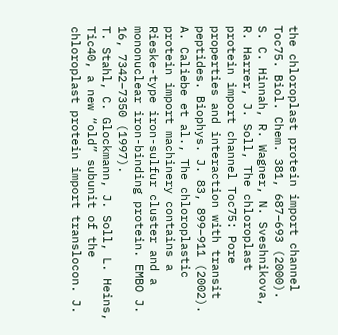the chloroplast protein import channel Toc75. Biol. Chem. 381, 687–693 (2000).
S. C. Hinnah, R. Wagner, N. Sveshnikova, R. Harrer, J. Soll, The chloroplast protein import channel Toc75: Pore properties and interaction with transit peptides. Biophys. J. 83, 899–911 (2002).
A. Caliebe et al., The chloroplastic protein import machinery contains a Rieske-type iron-sulfur cluster and a mononuclear iron-binding protein. EMBO J. 16, 7342–7350 (1997).
T. Stahl, C. Glockmann, J. Soll, L. Heins, Tic40, a new “old” subunit of the chloroplast protein import translocon. J.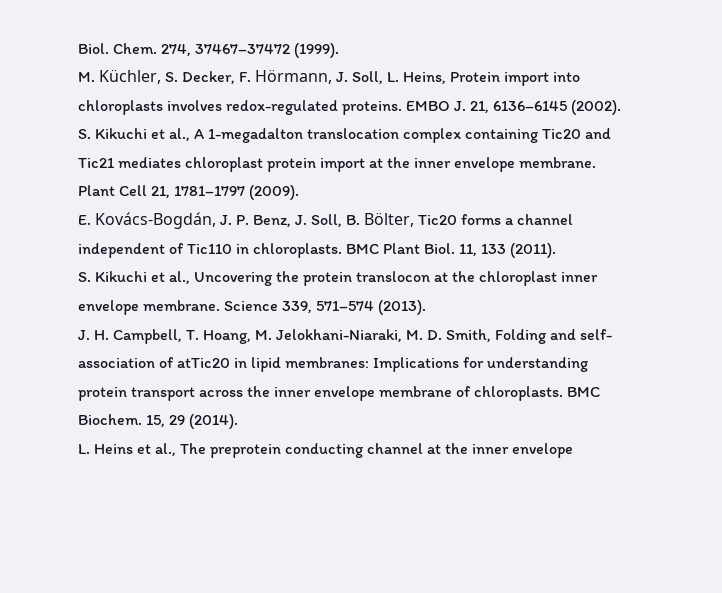Biol. Chem. 274, 37467–37472 (1999).
M. Küchler, S. Decker, F. Hörmann, J. Soll, L. Heins, Protein import into chloroplasts involves redox-regulated proteins. EMBO J. 21, 6136–6145 (2002).
S. Kikuchi et al., A 1-megadalton translocation complex containing Tic20 and Tic21 mediates chloroplast protein import at the inner envelope membrane. Plant Cell 21, 1781–1797 (2009).
E. Kovács-Bogdán, J. P. Benz, J. Soll, B. Bölter, Tic20 forms a channel independent of Tic110 in chloroplasts. BMC Plant Biol. 11, 133 (2011).
S. Kikuchi et al., Uncovering the protein translocon at the chloroplast inner envelope membrane. Science 339, 571–574 (2013).
J. H. Campbell, T. Hoang, M. Jelokhani-Niaraki, M. D. Smith, Folding and self-association of atTic20 in lipid membranes: Implications for understanding protein transport across the inner envelope membrane of chloroplasts. BMC Biochem. 15, 29 (2014).
L. Heins et al., The preprotein conducting channel at the inner envelope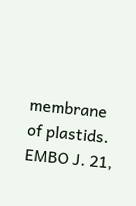membrane of plastids. EMBO J. 21,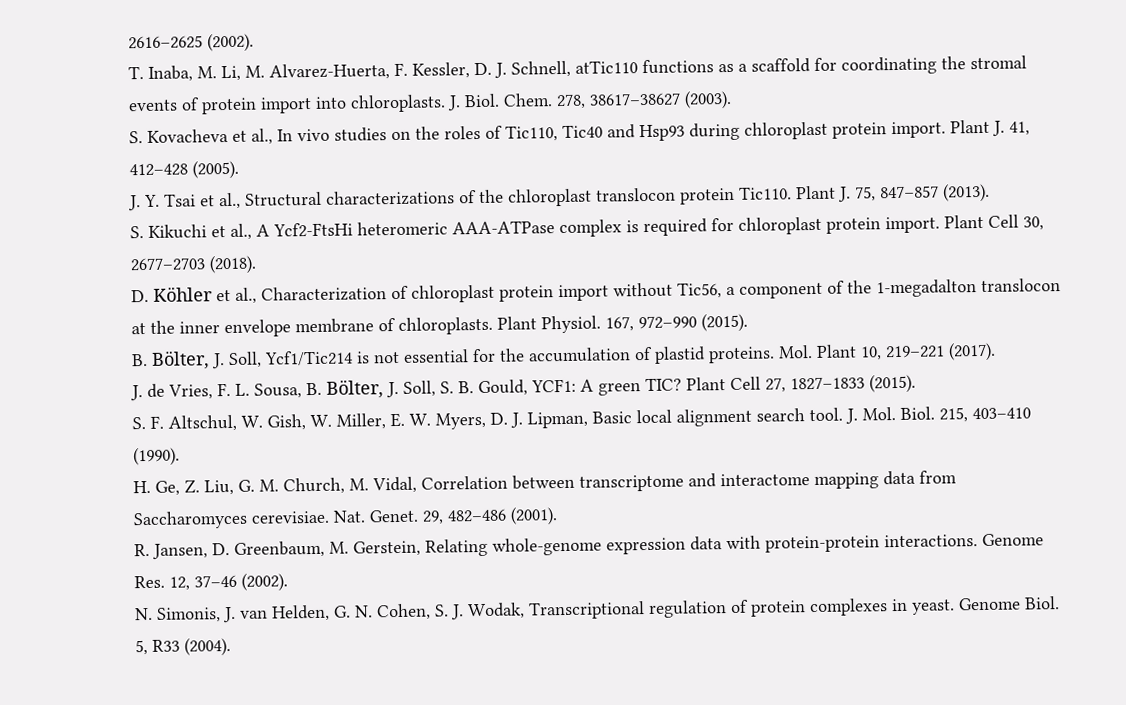2616–2625 (2002).
T. Inaba, M. Li, M. Alvarez-Huerta, F. Kessler, D. J. Schnell, atTic110 functions as a scaffold for coordinating the stromal events of protein import into chloroplasts. J. Biol. Chem. 278, 38617–38627 (2003).
S. Kovacheva et al., In vivo studies on the roles of Tic110, Tic40 and Hsp93 during chloroplast protein import. Plant J. 41, 412–428 (2005).
J. Y. Tsai et al., Structural characterizations of the chloroplast translocon protein Tic110. Plant J. 75, 847–857 (2013).
S. Kikuchi et al., A Ycf2-FtsHi heteromeric AAA-ATPase complex is required for chloroplast protein import. Plant Cell 30, 2677–2703 (2018).
D. Köhler et al., Characterization of chloroplast protein import without Tic56, a component of the 1-megadalton translocon at the inner envelope membrane of chloroplasts. Plant Physiol. 167, 972–990 (2015).
B. Bölter, J. Soll, Ycf1/Tic214 is not essential for the accumulation of plastid proteins. Mol. Plant 10, 219–221 (2017).
J. de Vries, F. L. Sousa, B. Bölter, J. Soll, S. B. Gould, YCF1: A green TIC? Plant Cell 27, 1827–1833 (2015).
S. F. Altschul, W. Gish, W. Miller, E. W. Myers, D. J. Lipman, Basic local alignment search tool. J. Mol. Biol. 215, 403–410 (1990).
H. Ge, Z. Liu, G. M. Church, M. Vidal, Correlation between transcriptome and interactome mapping data from Saccharomyces cerevisiae. Nat. Genet. 29, 482–486 (2001).
R. Jansen, D. Greenbaum, M. Gerstein, Relating whole-genome expression data with protein-protein interactions. Genome Res. 12, 37–46 (2002).
N. Simonis, J. van Helden, G. N. Cohen, S. J. Wodak, Transcriptional regulation of protein complexes in yeast. Genome Biol. 5, R33 (2004).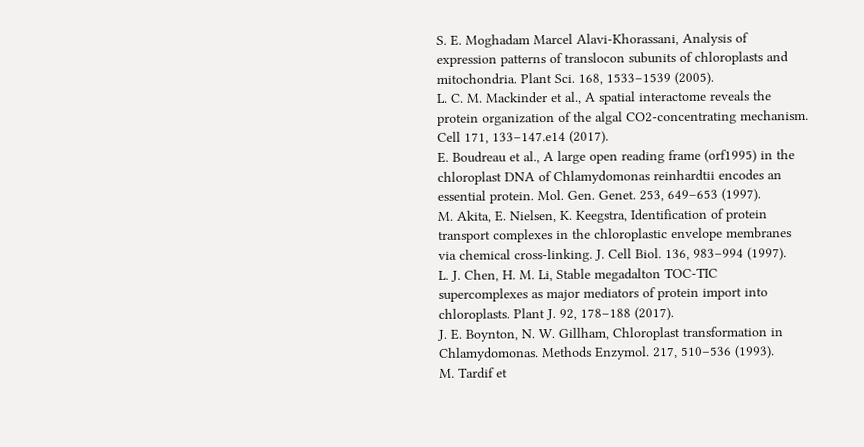S. E. Moghadam Marcel Alavi-Khorassani, Analysis of expression patterns of translocon subunits of chloroplasts and mitochondria. Plant Sci. 168, 1533–1539 (2005).
L. C. M. Mackinder et al., A spatial interactome reveals the protein organization of the algal CO2-concentrating mechanism. Cell 171, 133–147.e14 (2017).
E. Boudreau et al., A large open reading frame (orf1995) in the chloroplast DNA of Chlamydomonas reinhardtii encodes an essential protein. Mol. Gen. Genet. 253, 649–653 (1997).
M. Akita, E. Nielsen, K. Keegstra, Identification of protein transport complexes in the chloroplastic envelope membranes via chemical cross-linking. J. Cell Biol. 136, 983–994 (1997).
L. J. Chen, H. M. Li, Stable megadalton TOC-TIC supercomplexes as major mediators of protein import into chloroplasts. Plant J. 92, 178–188 (2017).
J. E. Boynton, N. W. Gillham, Chloroplast transformation in Chlamydomonas. Methods Enzymol. 217, 510–536 (1993).
M. Tardif et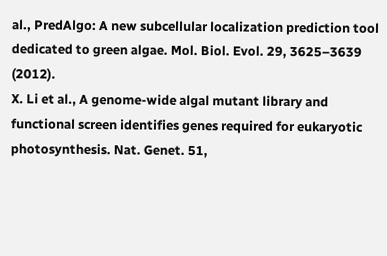al., PredAlgo: A new subcellular localization prediction tool dedicated to green algae. Mol. Biol. Evol. 29, 3625–3639 (2012).
X. Li et al., A genome-wide algal mutant library and functional screen identifies genes required for eukaryotic photosynthesis. Nat. Genet. 51,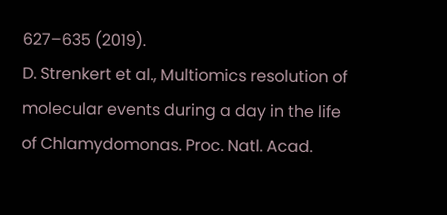627–635 (2019).
D. Strenkert et al., Multiomics resolution of molecular events during a day in the life of Chlamydomonas. Proc. Natl. Acad.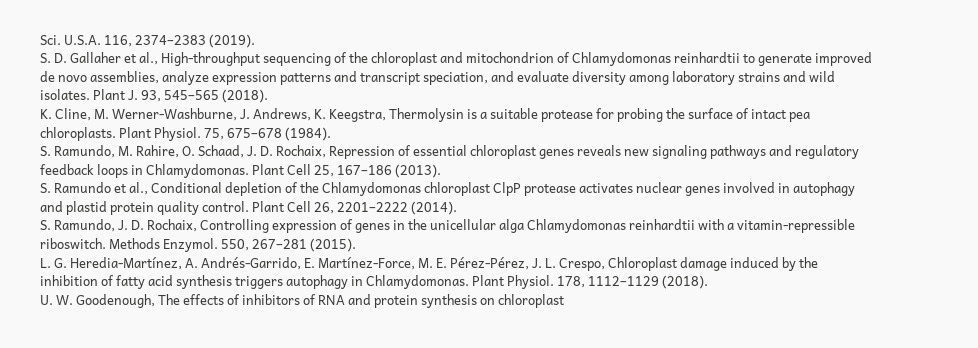Sci. U.S.A. 116, 2374–2383 (2019).
S. D. Gallaher et al., High-throughput sequencing of the chloroplast and mitochondrion of Chlamydomonas reinhardtii to generate improved de novo assemblies, analyze expression patterns and transcript speciation, and evaluate diversity among laboratory strains and wild isolates. Plant J. 93, 545–565 (2018).
K. Cline, M. Werner-Washburne, J. Andrews, K. Keegstra, Thermolysin is a suitable protease for probing the surface of intact pea chloroplasts. Plant Physiol. 75, 675–678 (1984).
S. Ramundo, M. Rahire, O. Schaad, J. D. Rochaix, Repression of essential chloroplast genes reveals new signaling pathways and regulatory feedback loops in Chlamydomonas. Plant Cell 25, 167–186 (2013).
S. Ramundo et al., Conditional depletion of the Chlamydomonas chloroplast ClpP protease activates nuclear genes involved in autophagy and plastid protein quality control. Plant Cell 26, 2201–2222 (2014).
S. Ramundo, J. D. Rochaix, Controlling expression of genes in the unicellular alga Chlamydomonas reinhardtii with a vitamin-repressible riboswitch. Methods Enzymol. 550, 267–281 (2015).
L. G. Heredia-Martínez, A. Andrés-Garrido, E. Martínez-Force, M. E. Pérez-Pérez, J. L. Crespo, Chloroplast damage induced by the inhibition of fatty acid synthesis triggers autophagy in Chlamydomonas. Plant Physiol. 178, 1112–1129 (2018).
U. W. Goodenough, The effects of inhibitors of RNA and protein synthesis on chloroplast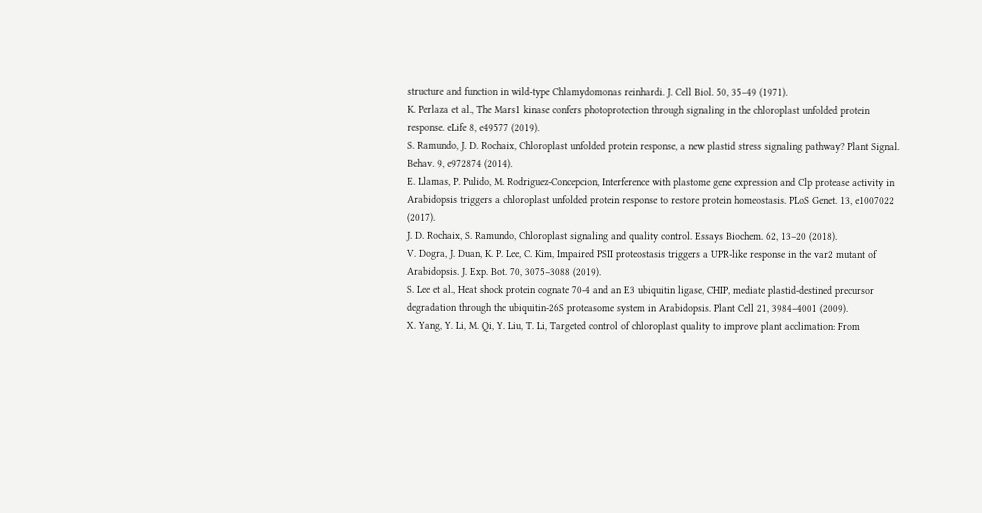structure and function in wild-type Chlamydomonas reinhardi. J. Cell Biol. 50, 35–49 (1971).
K. Perlaza et al., The Mars1 kinase confers photoprotection through signaling in the chloroplast unfolded protein response. eLife 8, e49577 (2019).
S. Ramundo, J. D. Rochaix, Chloroplast unfolded protein response, a new plastid stress signaling pathway? Plant Signal. Behav. 9, e972874 (2014).
E. Llamas, P. Pulido, M. Rodriguez-Concepcion, Interference with plastome gene expression and Clp protease activity in Arabidopsis triggers a chloroplast unfolded protein response to restore protein homeostasis. PLoS Genet. 13, e1007022 (2017).
J. D. Rochaix, S. Ramundo, Chloroplast signaling and quality control. Essays Biochem. 62, 13–20 (2018).
V. Dogra, J. Duan, K. P. Lee, C. Kim, Impaired PSII proteostasis triggers a UPR-like response in the var2 mutant of Arabidopsis. J. Exp. Bot. 70, 3075–3088 (2019).
S. Lee et al., Heat shock protein cognate 70-4 and an E3 ubiquitin ligase, CHIP, mediate plastid-destined precursor degradation through the ubiquitin-26S proteasome system in Arabidopsis. Plant Cell 21, 3984–4001 (2009).
X. Yang, Y. Li, M. Qi, Y. Liu, T. Li, Targeted control of chloroplast quality to improve plant acclimation: From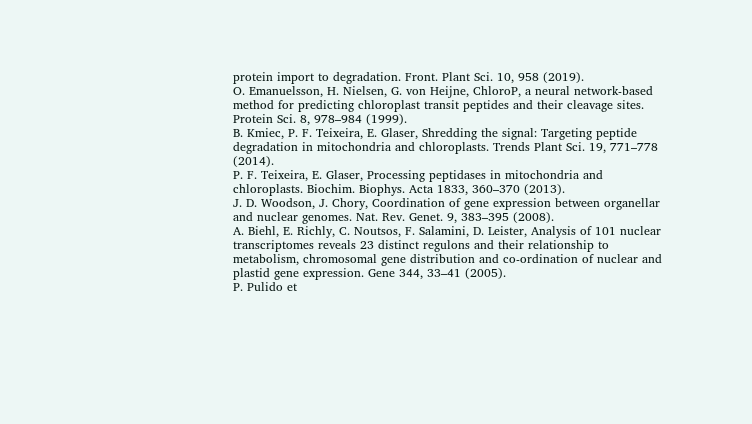protein import to degradation. Front. Plant Sci. 10, 958 (2019).
O. Emanuelsson, H. Nielsen, G. von Heijne, ChloroP, a neural network-based method for predicting chloroplast transit peptides and their cleavage sites. Protein Sci. 8, 978–984 (1999).
B. Kmiec, P. F. Teixeira, E. Glaser, Shredding the signal: Targeting peptide degradation in mitochondria and chloroplasts. Trends Plant Sci. 19, 771–778 (2014).
P. F. Teixeira, E. Glaser, Processing peptidases in mitochondria and chloroplasts. Biochim. Biophys. Acta 1833, 360–370 (2013).
J. D. Woodson, J. Chory, Coordination of gene expression between organellar and nuclear genomes. Nat. Rev. Genet. 9, 383–395 (2008).
A. Biehl, E. Richly, C. Noutsos, F. Salamini, D. Leister, Analysis of 101 nuclear transcriptomes reveals 23 distinct regulons and their relationship to metabolism, chromosomal gene distribution and co-ordination of nuclear and plastid gene expression. Gene 344, 33–41 (2005).
P. Pulido et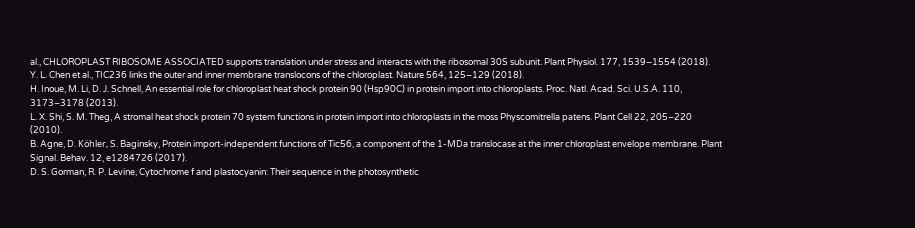al., CHLOROPLAST RIBOSOME ASSOCIATED supports translation under stress and interacts with the ribosomal 30S subunit. Plant Physiol. 177, 1539–1554 (2018).
Y. L. Chen et al., TIC236 links the outer and inner membrane translocons of the chloroplast. Nature 564, 125–129 (2018).
H. Inoue, M. Li, D. J. Schnell, An essential role for chloroplast heat shock protein 90 (Hsp90C) in protein import into chloroplasts. Proc. Natl. Acad. Sci. U.S.A. 110, 3173–3178 (2013).
L. X. Shi, S. M. Theg, A stromal heat shock protein 70 system functions in protein import into chloroplasts in the moss Physcomitrella patens. Plant Cell 22, 205–220 (2010).
B. Agne, D. Köhler, S. Baginsky, Protein import-independent functions of Tic56, a component of the 1-MDa translocase at the inner chloroplast envelope membrane. Plant Signal. Behav. 12, e1284726 (2017).
D. S. Gorman, R. P. Levine, Cytochrome f and plastocyanin: Their sequence in the photosynthetic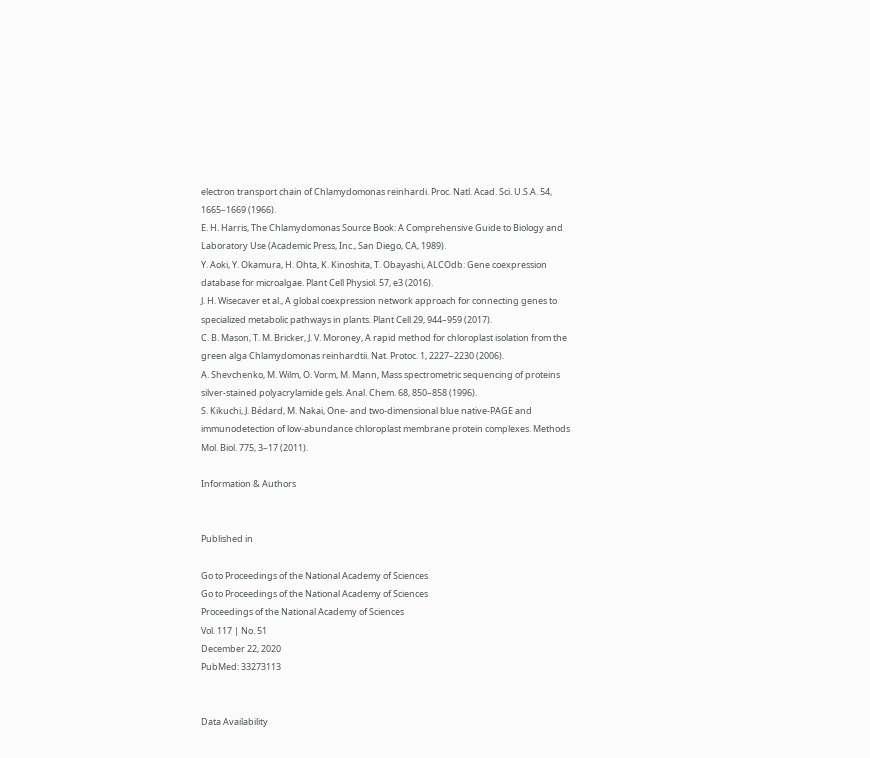electron transport chain of Chlamydomonas reinhardi. Proc. Natl. Acad. Sci. U.S.A. 54, 1665–1669 (1966).
E. H. Harris, The Chlamydomonas Source Book: A Comprehensive Guide to Biology and Laboratory Use (Academic Press, Inc., San Diego, CA, 1989).
Y. Aoki, Y. Okamura, H. Ohta, K. Kinoshita, T. Obayashi, ALCOdb: Gene coexpression database for microalgae. Plant Cell Physiol. 57, e3 (2016).
J. H. Wisecaver et al., A global coexpression network approach for connecting genes to specialized metabolic pathways in plants. Plant Cell 29, 944–959 (2017).
C. B. Mason, T. M. Bricker, J. V. Moroney, A rapid method for chloroplast isolation from the green alga Chlamydomonas reinhardtii. Nat. Protoc. 1, 2227–2230 (2006).
A. Shevchenko, M. Wilm, O. Vorm, M. Mann, Mass spectrometric sequencing of proteins silver-stained polyacrylamide gels. Anal. Chem. 68, 850–858 (1996).
S. Kikuchi, J. Bédard, M. Nakai, One- and two-dimensional blue native-PAGE and immunodetection of low-abundance chloroplast membrane protein complexes. Methods Mol. Biol. 775, 3–17 (2011).

Information & Authors


Published in

Go to Proceedings of the National Academy of Sciences
Go to Proceedings of the National Academy of Sciences
Proceedings of the National Academy of Sciences
Vol. 117 | No. 51
December 22, 2020
PubMed: 33273113


Data Availability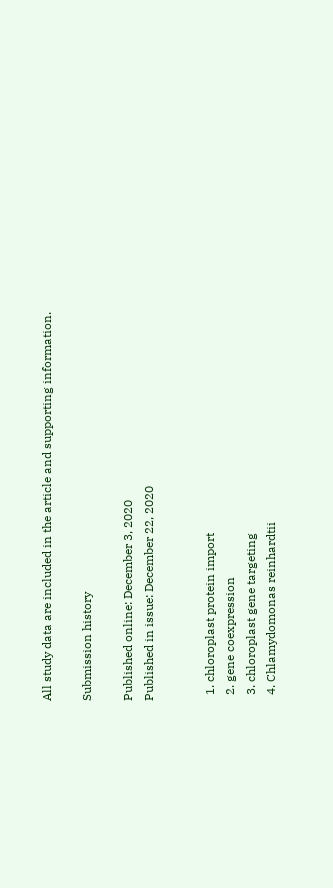All study data are included in the article and supporting information.

Submission history

Published online: December 3, 2020
Published in issue: December 22, 2020


  1. chloroplast protein import
  2. gene coexpression
  3. chloroplast gene targeting
  4. Chlamydomonas reinhardtii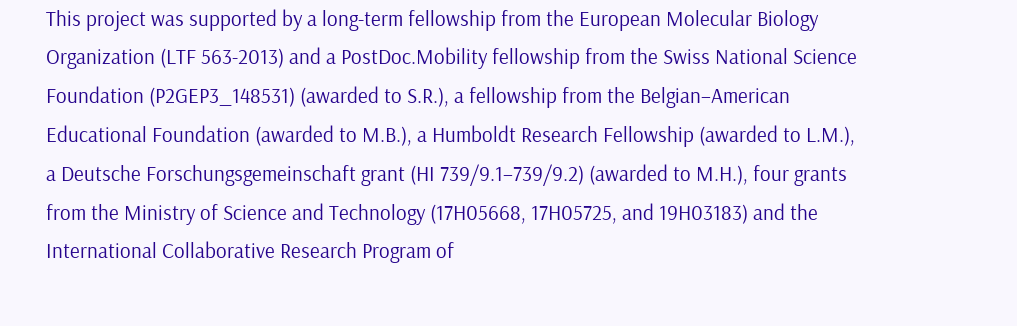This project was supported by a long-term fellowship from the European Molecular Biology Organization (LTF 563-2013) and a PostDoc.Mobility fellowship from the Swiss National Science Foundation (P2GEP3_148531) (awarded to S.R.), a fellowship from the Belgian–American Educational Foundation (awarded to M.B.), a Humboldt Research Fellowship (awarded to L.M.), a Deutsche Forschungsgemeinschaft grant (HI 739/9.1–739/9.2) (awarded to M.H.), four grants from the Ministry of Science and Technology (17H05668, 17H05725, and 19H03183) and the International Collaborative Research Program of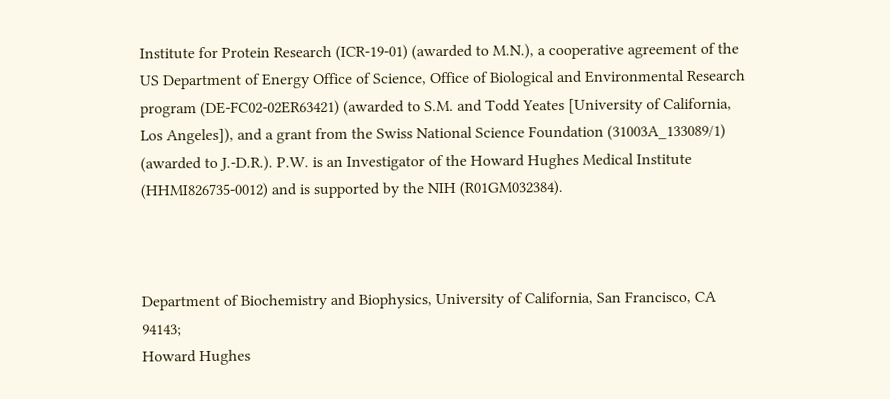Institute for Protein Research (ICR-19-01) (awarded to M.N.), a cooperative agreement of the US Department of Energy Office of Science, Office of Biological and Environmental Research program (DE-FC02-02ER63421) (awarded to S.M. and Todd Yeates [University of California, Los Angeles]), and a grant from the Swiss National Science Foundation (31003A_133089/1) (awarded to J.-D.R.). P.W. is an Investigator of the Howard Hughes Medical Institute (HHMI826735-0012) and is supported by the NIH (R01GM032384).



Department of Biochemistry and Biophysics, University of California, San Francisco, CA 94143;
Howard Hughes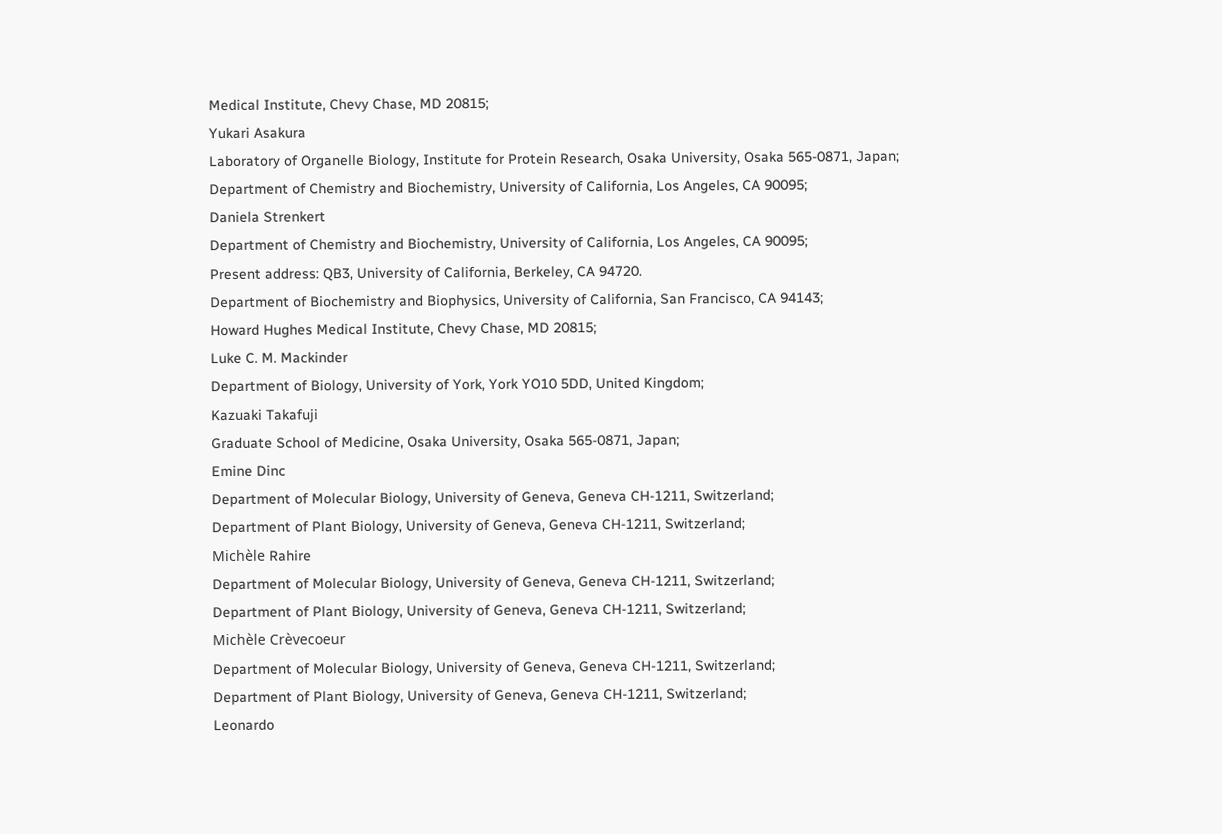Medical Institute, Chevy Chase, MD 20815;
Yukari Asakura
Laboratory of Organelle Biology, Institute for Protein Research, Osaka University, Osaka 565-0871, Japan;
Department of Chemistry and Biochemistry, University of California, Los Angeles, CA 90095;
Daniela Strenkert
Department of Chemistry and Biochemistry, University of California, Los Angeles, CA 90095;
Present address: QB3, University of California, Berkeley, CA 94720.
Department of Biochemistry and Biophysics, University of California, San Francisco, CA 94143;
Howard Hughes Medical Institute, Chevy Chase, MD 20815;
Luke C. M. Mackinder
Department of Biology, University of York, York YO10 5DD, United Kingdom;
Kazuaki Takafuji
Graduate School of Medicine, Osaka University, Osaka 565-0871, Japan;
Emine Dinc
Department of Molecular Biology, University of Geneva, Geneva CH-1211, Switzerland;
Department of Plant Biology, University of Geneva, Geneva CH-1211, Switzerland;
Michèle Rahire
Department of Molecular Biology, University of Geneva, Geneva CH-1211, Switzerland;
Department of Plant Biology, University of Geneva, Geneva CH-1211, Switzerland;
Michèle Crèvecoeur
Department of Molecular Biology, University of Geneva, Geneva CH-1211, Switzerland;
Department of Plant Biology, University of Geneva, Geneva CH-1211, Switzerland;
Leonardo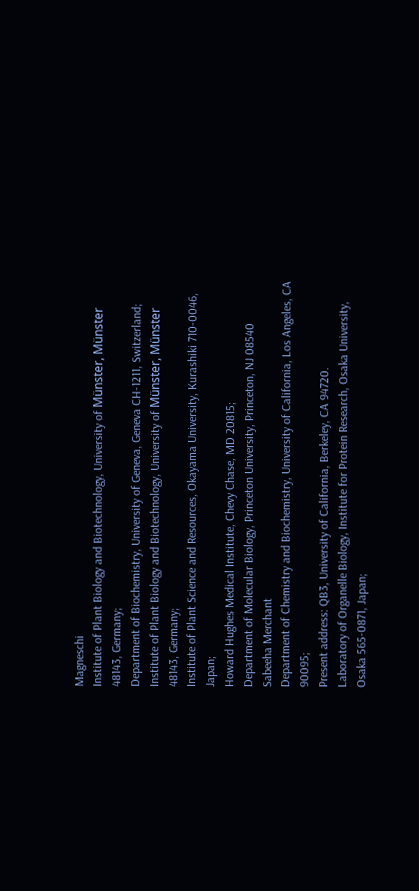Magneschi
Institute of Plant Biology and Biotechnology, University of Münster, Münster 48143, Germany;
Department of Biochemistry, University of Geneva, Geneva CH-1211, Switzerland;
Institute of Plant Biology and Biotechnology, University of Münster, Münster 48143, Germany;
Institute of Plant Science and Resources, Okayama University, Kurashiki 710-0046, Japan;
Howard Hughes Medical Institute, Chevy Chase, MD 20815;
Department of Molecular Biology, Princeton University, Princeton, NJ 08540
Sabeeha Merchant
Department of Chemistry and Biochemistry, University of California, Los Angeles, CA 90095;
Present address: QB3, University of California, Berkeley, CA 94720.
Laboratory of Organelle Biology, Institute for Protein Research, Osaka University, Osaka 565-0871, Japan;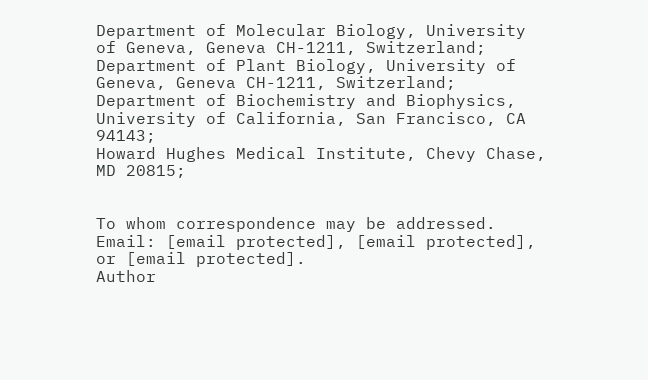Department of Molecular Biology, University of Geneva, Geneva CH-1211, Switzerland;
Department of Plant Biology, University of Geneva, Geneva CH-1211, Switzerland;
Department of Biochemistry and Biophysics, University of California, San Francisco, CA 94143;
Howard Hughes Medical Institute, Chevy Chase, MD 20815;


To whom correspondence may be addressed. Email: [email protected], [email protected], or [email protected].
Author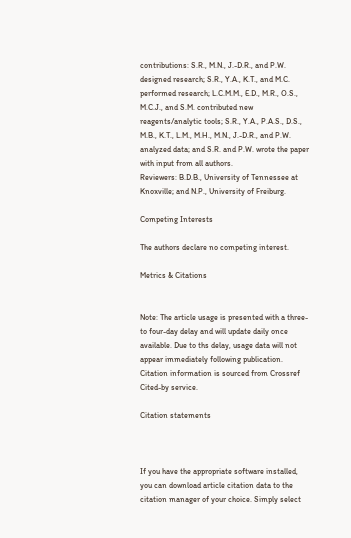contributions: S.R., M.N., J.-D.R., and P.W. designed research; S.R., Y.A., K.T., and M.C. performed research; L.C.M.M., E.D., M.R., O.S., M.C.J., and S.M. contributed new reagents/analytic tools; S.R., Y.A., P.A.S., D.S., M.B., K.T., L.M., M.H., M.N., J.-D.R., and P.W. analyzed data; and S.R. and P.W. wrote the paper with input from all authors.
Reviewers: B.D.B., University of Tennessee at Knoxville; and N.P., University of Freiburg.

Competing Interests

The authors declare no competing interest.

Metrics & Citations


Note: The article usage is presented with a three- to four-day delay and will update daily once available. Due to ths delay, usage data will not appear immediately following publication. Citation information is sourced from Crossref Cited-by service.

Citation statements



If you have the appropriate software installed, you can download article citation data to the citation manager of your choice. Simply select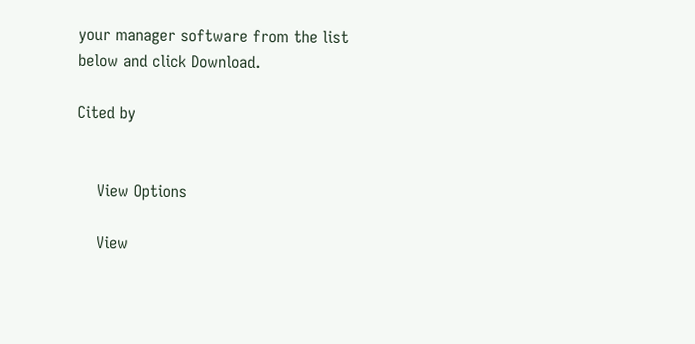your manager software from the list below and click Download.

Cited by


    View Options

    View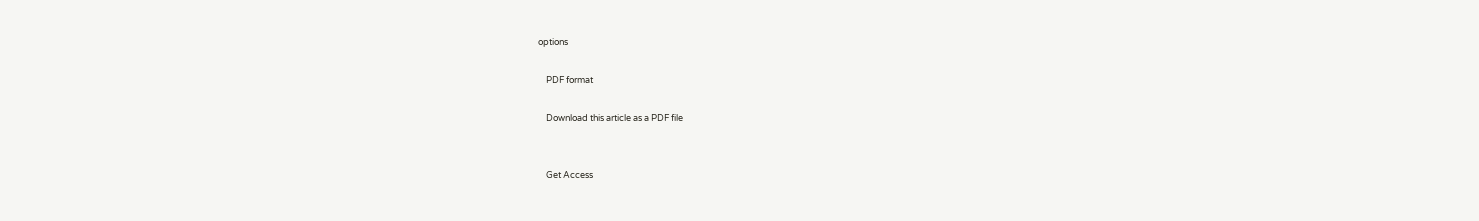options

    PDF format

    Download this article as a PDF file


    Get Access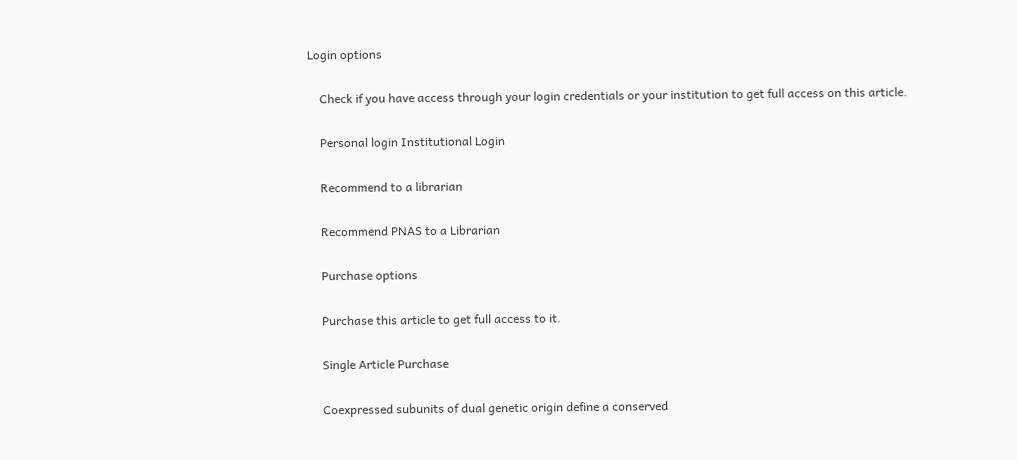Login options

    Check if you have access through your login credentials or your institution to get full access on this article.

    Personal login Institutional Login

    Recommend to a librarian

    Recommend PNAS to a Librarian

    Purchase options

    Purchase this article to get full access to it.

    Single Article Purchase

    Coexpressed subunits of dual genetic origin define a conserved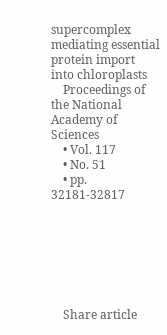supercomplex mediating essential protein import into chloroplasts
    Proceedings of the National Academy of Sciences
    • Vol. 117
    • No. 51
    • pp. 32181-32817







    Share article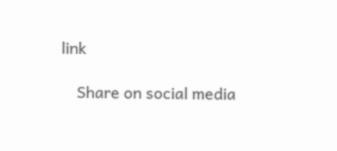link

    Share on social media